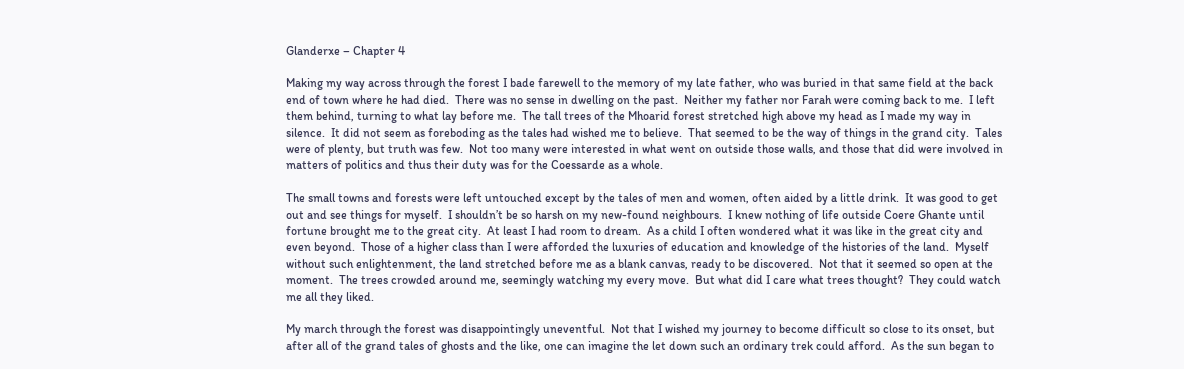Glanderxe – Chapter 4

Making my way across through the forest I bade farewell to the memory of my late father, who was buried in that same field at the back end of town where he had died.  There was no sense in dwelling on the past.  Neither my father nor Farah were coming back to me.  I left them behind, turning to what lay before me.  The tall trees of the Mhoarid forest stretched high above my head as I made my way in silence.  It did not seem as foreboding as the tales had wished me to believe.  That seemed to be the way of things in the grand city.  Tales were of plenty, but truth was few.  Not too many were interested in what went on outside those walls, and those that did were involved in matters of politics and thus their duty was for the Coessarde as a whole.

The small towns and forests were left untouched except by the tales of men and women, often aided by a little drink.  It was good to get out and see things for myself.  I shouldn’t be so harsh on my new-found neighbours.  I knew nothing of life outside Coere Ghante until fortune brought me to the great city.  At least I had room to dream.  As a child I often wondered what it was like in the great city and even beyond.  Those of a higher class than I were afforded the luxuries of education and knowledge of the histories of the land.  Myself without such enlightenment, the land stretched before me as a blank canvas, ready to be discovered.  Not that it seemed so open at the moment.  The trees crowded around me, seemingly watching my every move.  But what did I care what trees thought?  They could watch me all they liked.

My march through the forest was disappointingly uneventful.  Not that I wished my journey to become difficult so close to its onset, but after all of the grand tales of ghosts and the like, one can imagine the let down such an ordinary trek could afford.  As the sun began to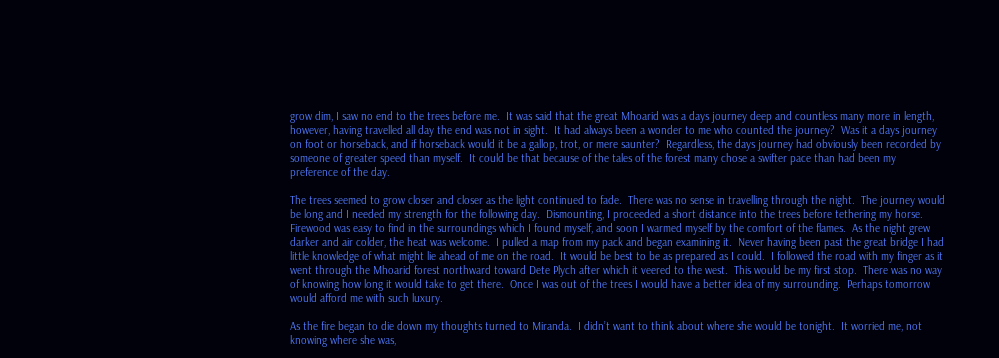grow dim, I saw no end to the trees before me.  It was said that the great Mhoarid was a days journey deep and countless many more in length, however, having travelled all day the end was not in sight.  It had always been a wonder to me who counted the journey?  Was it a days journey on foot or horseback, and if horseback would it be a gallop, trot, or mere saunter?  Regardless, the days journey had obviously been recorded by someone of greater speed than myself.  It could be that because of the tales of the forest many chose a swifter pace than had been my preference of the day.

The trees seemed to grow closer and closer as the light continued to fade.  There was no sense in travelling through the night.  The journey would be long and I needed my strength for the following day.  Dismounting, I proceeded a short distance into the trees before tethering my horse.  Firewood was easy to find in the surroundings which I found myself, and soon I warmed myself by the comfort of the flames.  As the night grew darker and air colder, the heat was welcome.  I pulled a map from my pack and began examining it.  Never having been past the great bridge I had little knowledge of what might lie ahead of me on the road.  It would be best to be as prepared as I could.  I followed the road with my finger as it went through the Mhoarid forest northward toward Dete Plych after which it veered to the west.  This would be my first stop.  There was no way of knowing how long it would take to get there.  Once I was out of the trees I would have a better idea of my surrounding.  Perhaps tomorrow would afford me with such luxury.

As the fire began to die down my thoughts turned to Miranda.  I didn’t want to think about where she would be tonight.  It worried me, not knowing where she was,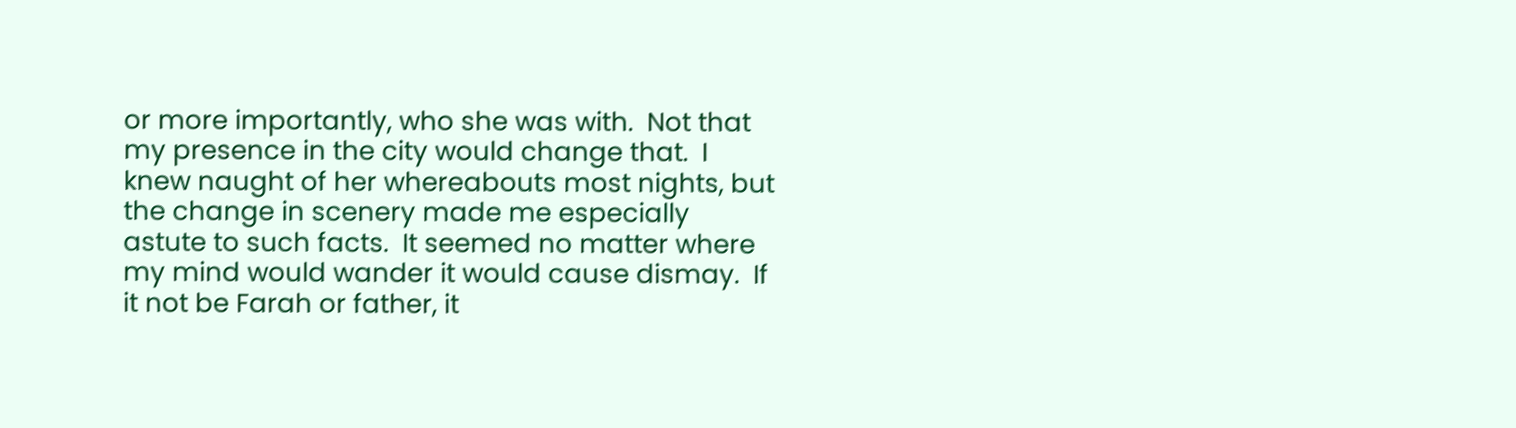or more importantly, who she was with.  Not that my presence in the city would change that.  I knew naught of her whereabouts most nights, but the change in scenery made me especially astute to such facts.  It seemed no matter where my mind would wander it would cause dismay.  If it not be Farah or father, it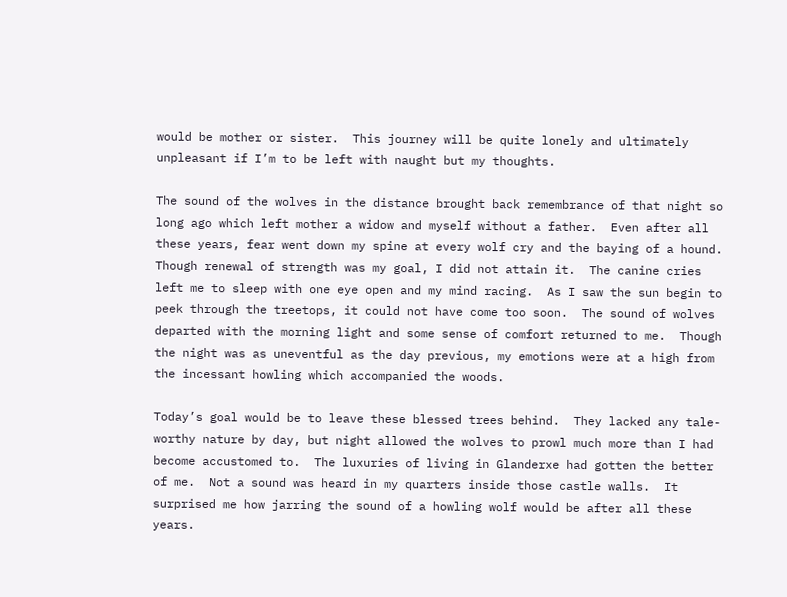would be mother or sister.  This journey will be quite lonely and ultimately unpleasant if I’m to be left with naught but my thoughts.

The sound of the wolves in the distance brought back remembrance of that night so long ago which left mother a widow and myself without a father.  Even after all these years, fear went down my spine at every wolf cry and the baying of a hound.  Though renewal of strength was my goal, I did not attain it.  The canine cries left me to sleep with one eye open and my mind racing.  As I saw the sun begin to peek through the treetops, it could not have come too soon.  The sound of wolves departed with the morning light and some sense of comfort returned to me.  Though the night was as uneventful as the day previous, my emotions were at a high from the incessant howling which accompanied the woods.

Today’s goal would be to leave these blessed trees behind.  They lacked any tale-worthy nature by day, but night allowed the wolves to prowl much more than I had become accustomed to.  The luxuries of living in Glanderxe had gotten the better of me.  Not a sound was heard in my quarters inside those castle walls.  It surprised me how jarring the sound of a howling wolf would be after all these years.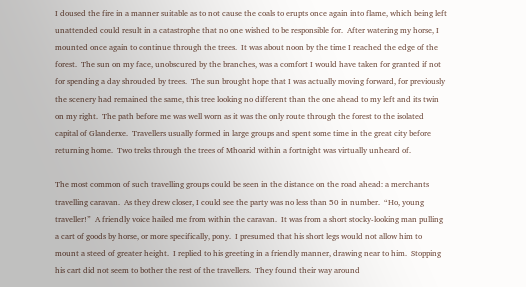I doused the fire in a manner suitable as to not cause the coals to erupts once again into flame, which being left unattended could result in a catastrophe that no one wished to be responsible for.  After watering my horse, I mounted once again to continue through the trees.  It was about noon by the time I reached the edge of the forest.  The sun on my face, unobscured by the branches, was a comfort I would have taken for granted if not for spending a day shrouded by trees.  The sun brought hope that I was actually moving forward, for previously the scenery had remained the same, this tree looking no different than the one ahead to my left and its twin on my right.  The path before me was well worn as it was the only route through the forest to the isolated capital of Glanderxe.  Travellers usually formed in large groups and spent some time in the great city before returning home.  Two treks through the trees of Mhoarid within a fortnight was virtually unheard of.

The most common of such travelling groups could be seen in the distance on the road ahead: a merchants travelling caravan.  As they drew closer, I could see the party was no less than 50 in number.  “Ho, young traveller!”  A friendly voice hailed me from within the caravan.  It was from a short stocky-looking man pulling a cart of goods by horse, or more specifically, pony.  I presumed that his short legs would not allow him to mount a steed of greater height.  I replied to his greeting in a friendly manner, drawing near to him.  Stopping his cart did not seem to bother the rest of the travellers.  They found their way around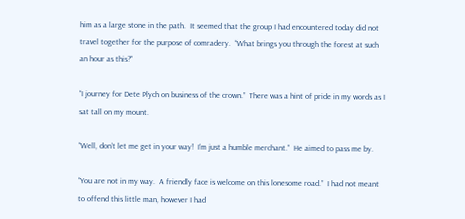him as a large stone in the path.  It seemed that the group I had encountered today did not travel together for the purpose of comradery.  “What brings you through the forest at such an hour as this?”

“I journey for Dete Plych on business of the crown.”  There was a hint of pride in my words as I sat tall on my mount.

“Well, don’t let me get in your way!  I’m just a humble merchant.”  He aimed to pass me by.

“You are not in my way.  A friendly face is welcome on this lonesome road.”  I had not meant to offend this little man, however I had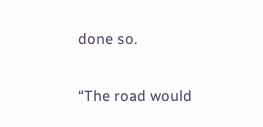done so.

“The road would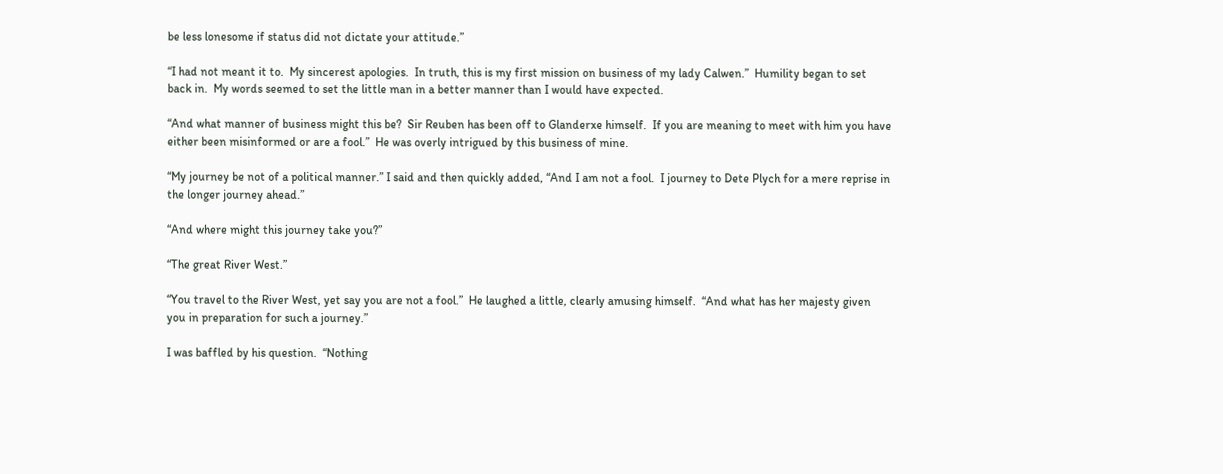be less lonesome if status did not dictate your attitude.”

“I had not meant it to.  My sincerest apologies.  In truth, this is my first mission on business of my lady Calwen.”  Humility began to set back in.  My words seemed to set the little man in a better manner than I would have expected.

“And what manner of business might this be?  Sir Reuben has been off to Glanderxe himself.  If you are meaning to meet with him you have either been misinformed or are a fool.”  He was overly intrigued by this business of mine.

“My journey be not of a political manner.” I said and then quickly added, “And I am not a fool.  I journey to Dete Plych for a mere reprise in the longer journey ahead.”

“And where might this journey take you?”

“The great River West.”

“You travel to the River West, yet say you are not a fool.”  He laughed a little, clearly amusing himself.  “And what has her majesty given you in preparation for such a journey.”

I was baffled by his question.  “Nothing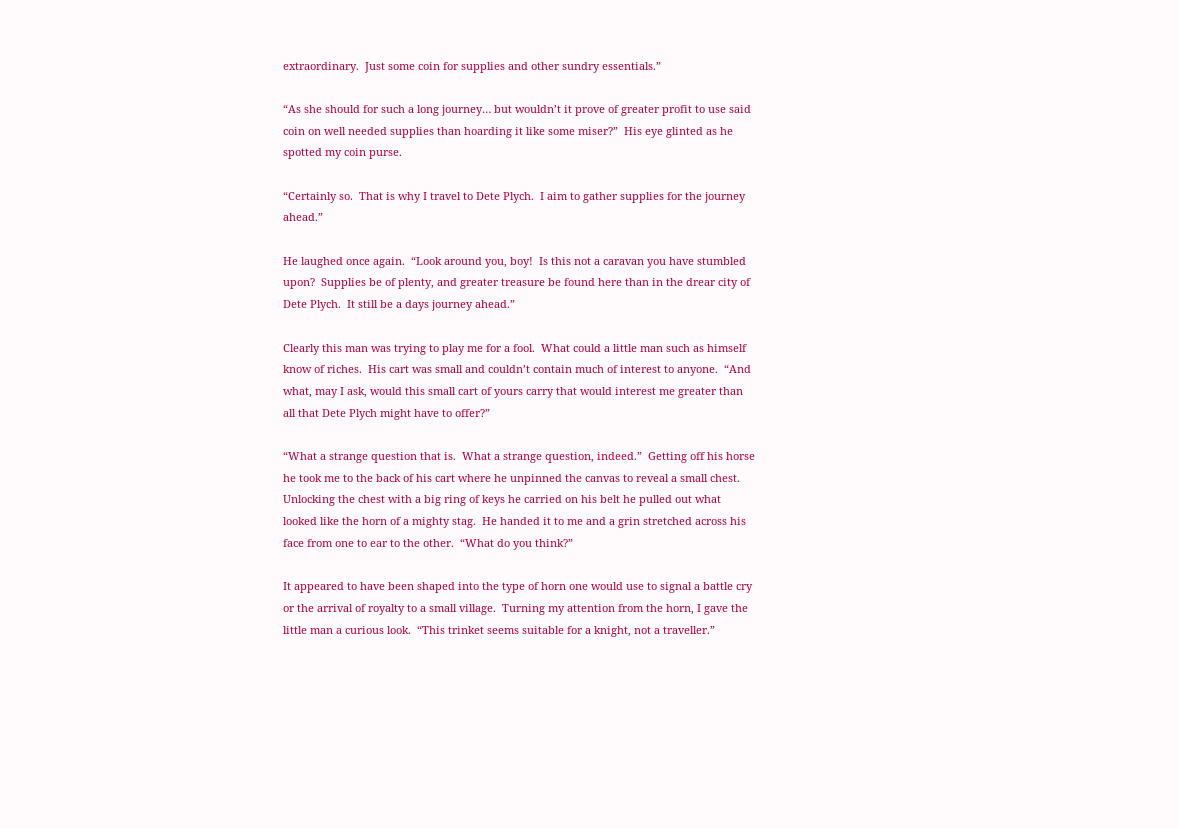extraordinary.  Just some coin for supplies and other sundry essentials.”

“As she should for such a long journey… but wouldn’t it prove of greater profit to use said coin on well needed supplies than hoarding it like some miser?”  His eye glinted as he spotted my coin purse.

“Certainly so.  That is why I travel to Dete Plych.  I aim to gather supplies for the journey ahead.”

He laughed once again.  “Look around you, boy!  Is this not a caravan you have stumbled upon?  Supplies be of plenty, and greater treasure be found here than in the drear city of Dete Plych.  It still be a days journey ahead.”

Clearly this man was trying to play me for a fool.  What could a little man such as himself know of riches.  His cart was small and couldn’t contain much of interest to anyone.  “And what, may I ask, would this small cart of yours carry that would interest me greater than all that Dete Plych might have to offer?”

“What a strange question that is.  What a strange question, indeed.”  Getting off his horse he took me to the back of his cart where he unpinned the canvas to reveal a small chest.  Unlocking the chest with a big ring of keys he carried on his belt he pulled out what looked like the horn of a mighty stag.  He handed it to me and a grin stretched across his face from one to ear to the other.  “What do you think?”

It appeared to have been shaped into the type of horn one would use to signal a battle cry or the arrival of royalty to a small village.  Turning my attention from the horn, I gave the little man a curious look.  “This trinket seems suitable for a knight, not a traveller.”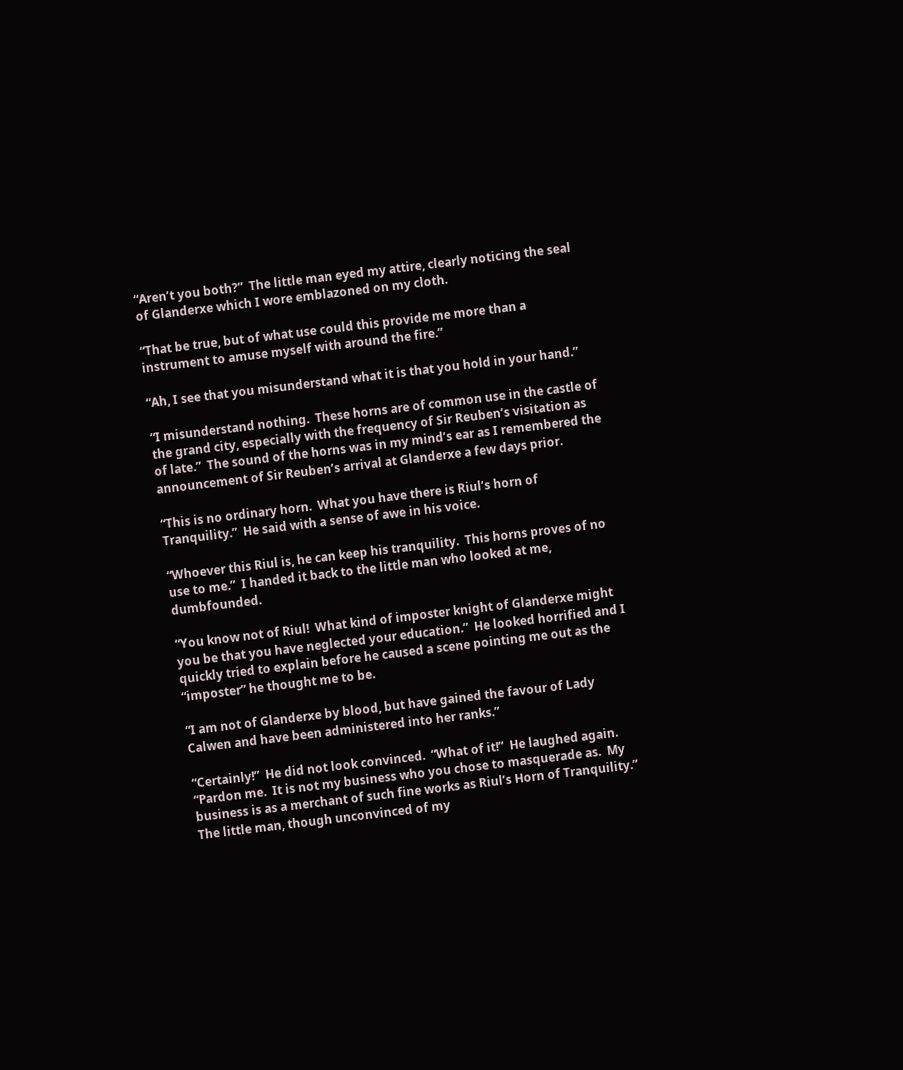“Aren’t you both?”  The little man eyed my attire, clearly noticing the seal of Glanderxe which I wore emblazoned on my cloth.

“That be true, but of what use could this provide me more than a instrument to amuse myself with around the fire.”

“Ah, I see that you misunderstand what it is that you hold in your hand.”

“I misunderstand nothing.  These horns are of common use in the castle of the grand city, especially with the frequency of Sir Reuben’s visitation as of late.”  The sound of the horns was in my mind’s ear as I remembered the announcement of Sir Reuben’s arrival at Glanderxe a few days prior.

“This is no ordinary horn.  What you have there is Riul’s horn of Tranquility.”  He said with a sense of awe in his voice.

“Whoever this Riul is, he can keep his tranquility.  This horns proves of no use to me.”  I handed it back to the little man who looked at me, dumbfounded.

“You know not of Riul!  What kind of imposter knight of Glanderxe might you be that you have neglected your education.”  He looked horrified and I quickly tried to explain before he caused a scene pointing me out as the “imposter” he thought me to be.

“I am not of Glanderxe by blood, but have gained the favour of Lady Calwen and have been administered into her ranks.”

“Certainly!”  He did not look convinced.  “What of it!”  He laughed again.  “Pardon me.  It is not my business who you chose to masquerade as.  My business is as a merchant of such fine works as Riul’s Horn of Tranquility.”  The little man, though unconvinced of my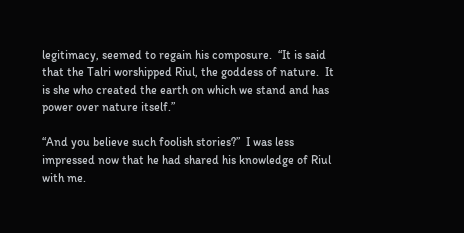legitimacy, seemed to regain his composure.  “It is said that the Talri worshipped Riul, the goddess of nature.  It is she who created the earth on which we stand and has power over nature itself.”

“And you believe such foolish stories?”  I was less impressed now that he had shared his knowledge of Riul with me.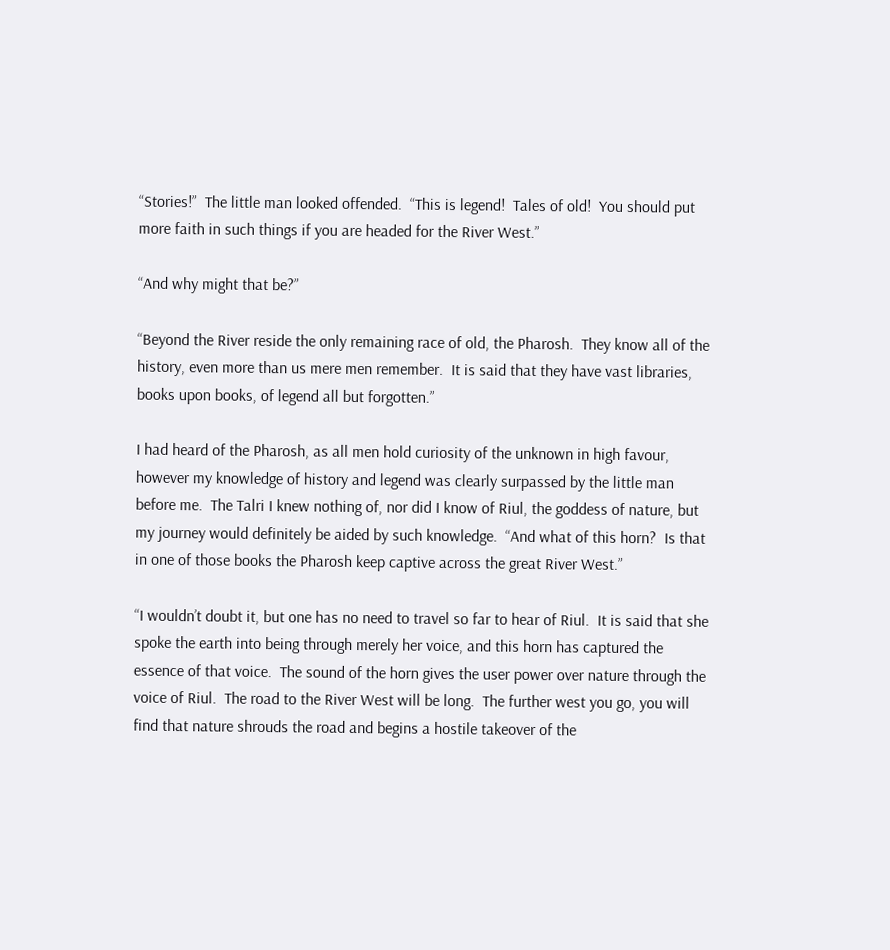“Stories!”  The little man looked offended.  “This is legend!  Tales of old!  You should put more faith in such things if you are headed for the River West.”

“And why might that be?”

“Beyond the River reside the only remaining race of old, the Pharosh.  They know all of the history, even more than us mere men remember.  It is said that they have vast libraries, books upon books, of legend all but forgotten.”

I had heard of the Pharosh, as all men hold curiosity of the unknown in high favour, however my knowledge of history and legend was clearly surpassed by the little man before me.  The Talri I knew nothing of, nor did I know of Riul, the goddess of nature, but my journey would definitely be aided by such knowledge.  “And what of this horn?  Is that in one of those books the Pharosh keep captive across the great River West.”

“I wouldn’t doubt it, but one has no need to travel so far to hear of Riul.  It is said that she spoke the earth into being through merely her voice, and this horn has captured the essence of that voice.  The sound of the horn gives the user power over nature through the voice of Riul.  The road to the River West will be long.  The further west you go, you will find that nature shrouds the road and begins a hostile takeover of the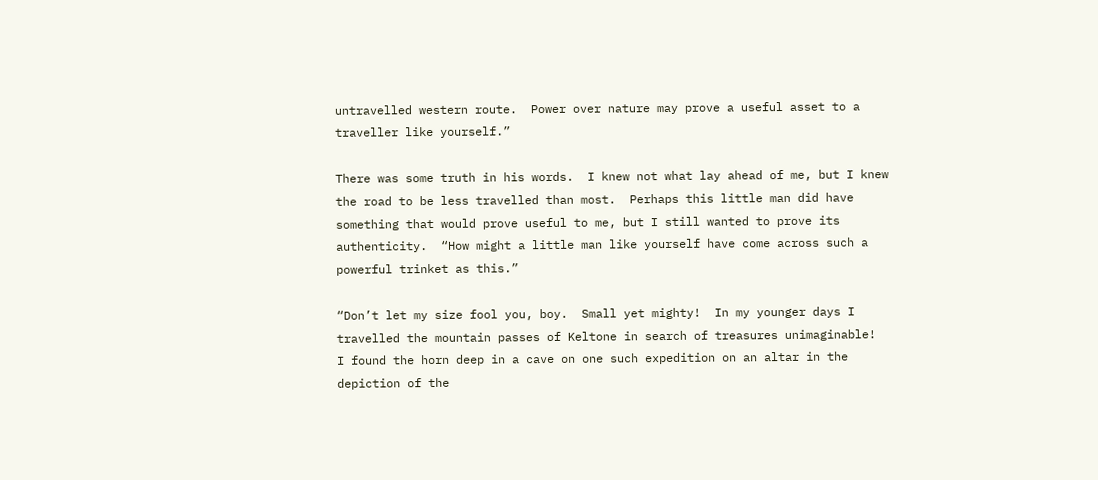untravelled western route.  Power over nature may prove a useful asset to a traveller like yourself.”

There was some truth in his words.  I knew not what lay ahead of me, but I knew the road to be less travelled than most.  Perhaps this little man did have something that would prove useful to me, but I still wanted to prove its authenticity.  “How might a little man like yourself have come across such a powerful trinket as this.”

“Don’t let my size fool you, boy.  Small yet mighty!  In my younger days I travelled the mountain passes of Keltone in search of treasures unimaginable!  I found the horn deep in a cave on one such expedition on an altar in the depiction of the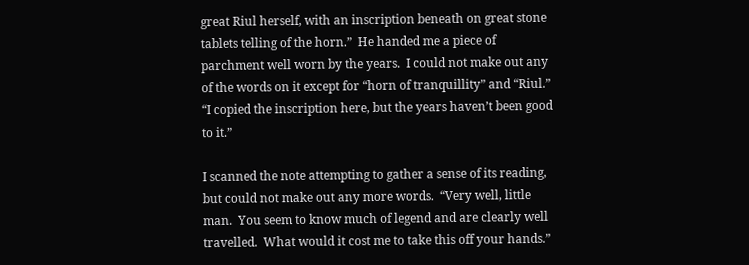great Riul herself, with an inscription beneath on great stone tablets telling of the horn.”  He handed me a piece of parchment well worn by the years.  I could not make out any of the words on it except for “horn of tranquillity” and “Riul.”  “I copied the inscription here, but the years haven’t been good to it.”

I scanned the note attempting to gather a sense of its reading, but could not make out any more words.  “Very well, little man.  You seem to know much of legend and are clearly well travelled.  What would it cost me to take this off your hands.”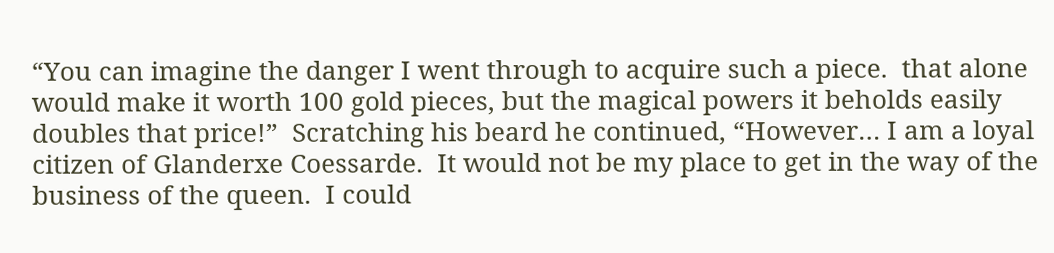“You can imagine the danger I went through to acquire such a piece.  that alone would make it worth 100 gold pieces, but the magical powers it beholds easily doubles that price!”  Scratching his beard he continued, “However… I am a loyal citizen of Glanderxe Coessarde.  It would not be my place to get in the way of the business of the queen.  I could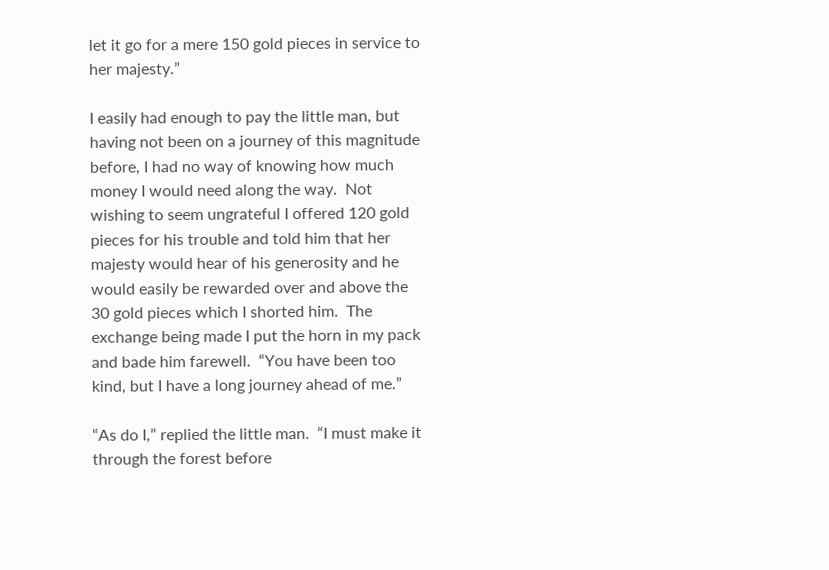let it go for a mere 150 gold pieces in service to her majesty.”

I easily had enough to pay the little man, but having not been on a journey of this magnitude before, I had no way of knowing how much money I would need along the way.  Not wishing to seem ungrateful I offered 120 gold pieces for his trouble and told him that her majesty would hear of his generosity and he would easily be rewarded over and above the 30 gold pieces which I shorted him.  The exchange being made I put the horn in my pack and bade him farewell.  “You have been too kind, but I have a long journey ahead of me.”

“As do I,” replied the little man.  “I must make it through the forest before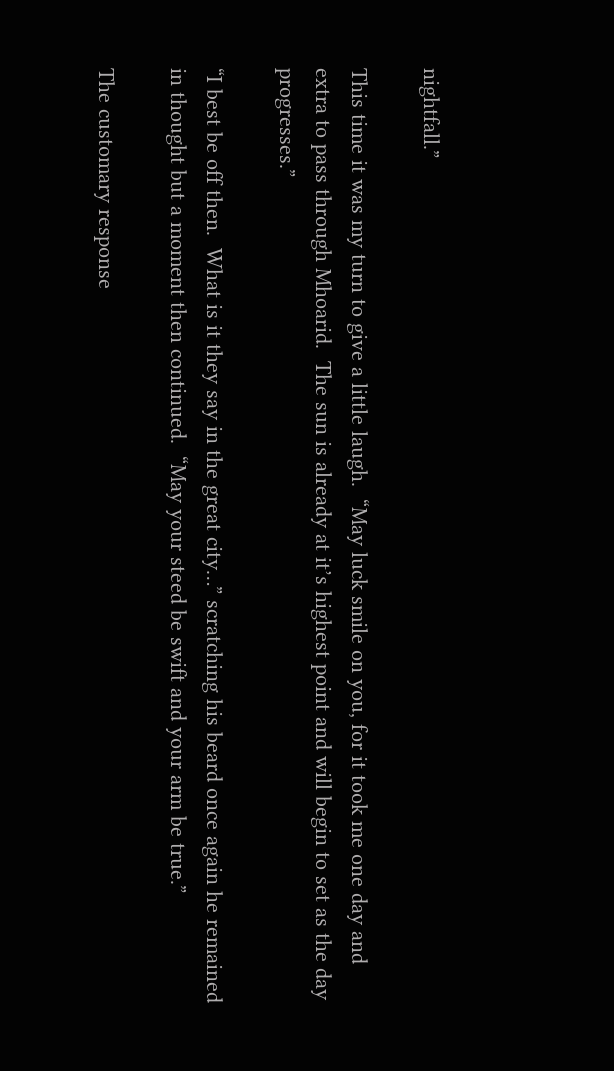nightfall.”

This time it was my turn to give a little laugh.  “May luck smile on you, for it took me one day and extra to pass through Mhoarid.  The sun is already at it’s highest point and will begin to set as the day progresses.”

“I best be off then.  What is it they say in the great city…” scratching his beard once again he remained in thought but a moment then continued.  “May your steed be swift and your arm be true.”

The customary response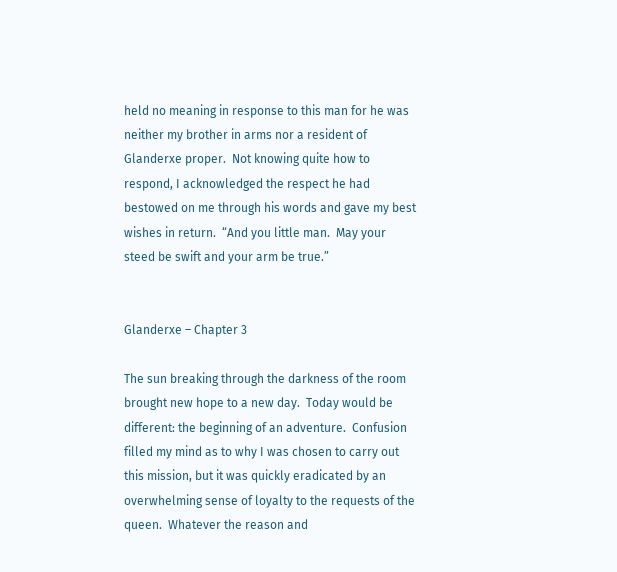held no meaning in response to this man for he was neither my brother in arms nor a resident of Glanderxe proper.  Not knowing quite how to respond, I acknowledged the respect he had bestowed on me through his words and gave my best wishes in return.  “And you little man.  May your steed be swift and your arm be true.”


Glanderxe – Chapter 3

The sun breaking through the darkness of the room brought new hope to a new day.  Today would be different: the beginning of an adventure.  Confusion filled my mind as to why I was chosen to carry out this mission, but it was quickly eradicated by an overwhelming sense of loyalty to the requests of the queen.  Whatever the reason and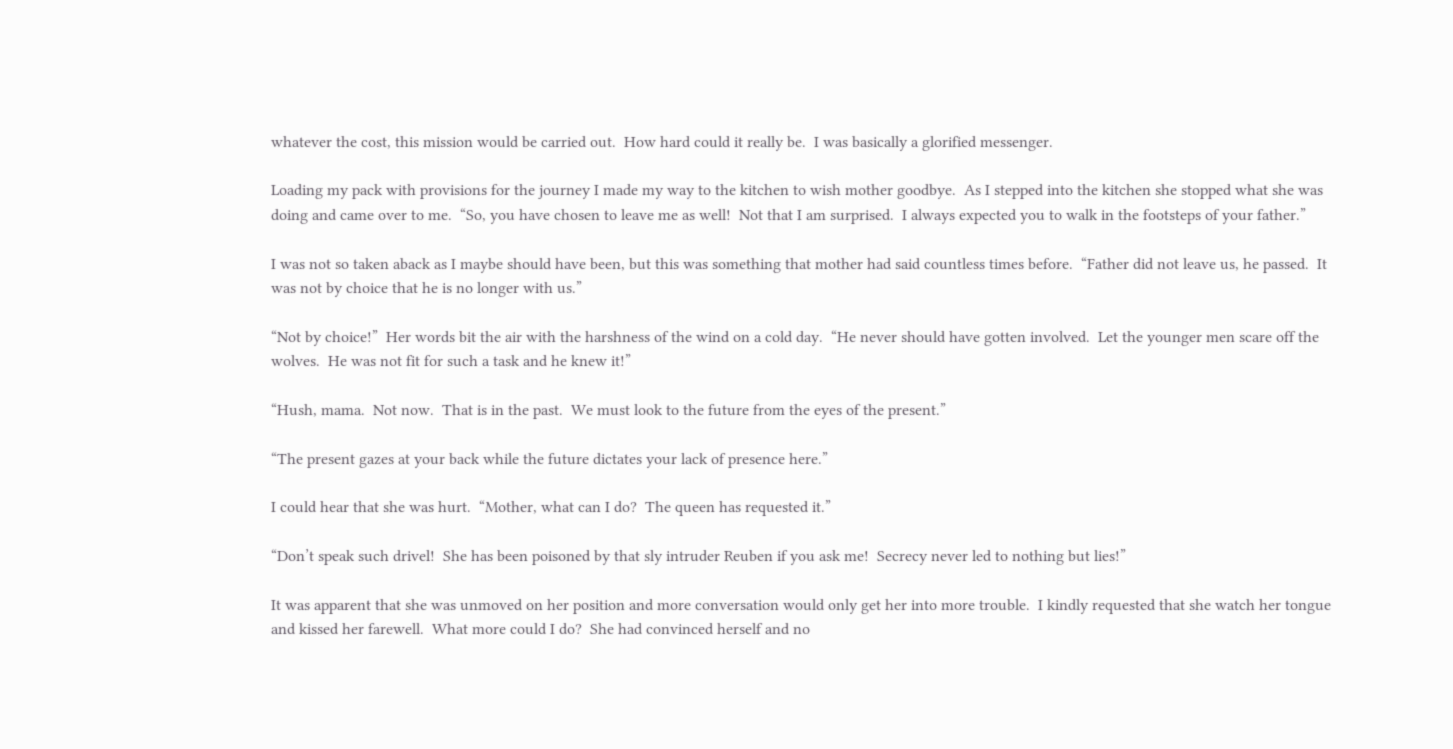whatever the cost, this mission would be carried out.  How hard could it really be.  I was basically a glorified messenger.

Loading my pack with provisions for the journey I made my way to the kitchen to wish mother goodbye.  As I stepped into the kitchen she stopped what she was doing and came over to me.  “So, you have chosen to leave me as well!  Not that I am surprised.  I always expected you to walk in the footsteps of your father.”

I was not so taken aback as I maybe should have been, but this was something that mother had said countless times before.  “Father did not leave us, he passed.  It was not by choice that he is no longer with us.”

“Not by choice!”  Her words bit the air with the harshness of the wind on a cold day.  “He never should have gotten involved.  Let the younger men scare off the wolves.  He was not fit for such a task and he knew it!”

“Hush, mama.  Not now.  That is in the past.  We must look to the future from the eyes of the present.”

“The present gazes at your back while the future dictates your lack of presence here.”

I could hear that she was hurt.  “Mother, what can I do?  The queen has requested it.”

“Don’t speak such drivel!  She has been poisoned by that sly intruder Reuben if you ask me!  Secrecy never led to nothing but lies!”

It was apparent that she was unmoved on her position and more conversation would only get her into more trouble.  I kindly requested that she watch her tongue and kissed her farewell.  What more could I do?  She had convinced herself and no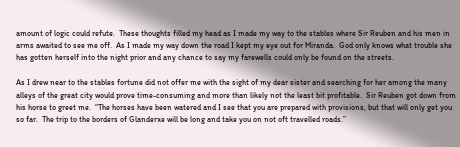amount of logic could refute.  These thoughts filled my head as I made my way to the stables where Sir Reuben and his men in arms awaited to see me off.  As I made my way down the road I kept my eye out for Miranda.  God only knows what trouble she has gotten herself into the night prior and any chance to say my farewells could only be found on the streets.

As I drew near to the stables fortune did not offer me with the sight of my dear sister and searching for her among the many alleys of the great city would prove time-consuming and more than likely not the least bit profitable.  Sir Reuben got down from his horse to greet me.  “The horses have been watered and I see that you are prepared with provisions, but that will only get you so far.  The trip to the borders of Glanderxe will be long and take you on not oft travelled roads.”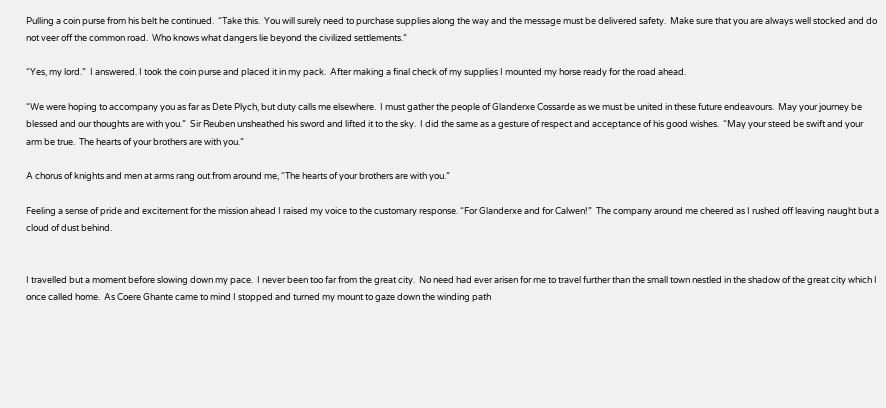Pulling a coin purse from his belt he continued.  “Take this.  You will surely need to purchase supplies along the way and the message must be delivered safety.  Make sure that you are always well stocked and do not veer off the common road.  Who knows what dangers lie beyond the civilized settlements.”

“Yes, my lord.”  I answered. I took the coin purse and placed it in my pack.  After making a final check of my supplies I mounted my horse ready for the road ahead.

“We were hoping to accompany you as far as Dete Plych, but duty calls me elsewhere.  I must gather the people of Glanderxe Cossarde as we must be united in these future endeavours.  May your journey be blessed and our thoughts are with you.”  Sir Reuben unsheathed his sword and lifted it to the sky.  I did the same as a gesture of respect and acceptance of his good wishes.  “May your steed be swift and your arm be true.  The hearts of your brothers are with you.”

A chorus of knights and men at arms rang out from around me, “The hearts of your brothers are with you.”

Feeling a sense of pride and excitement for the mission ahead I raised my voice to the customary response. “For Glanderxe and for Calwen!”  The company around me cheered as I rushed off leaving naught but a cloud of dust behind.


I travelled but a moment before slowing down my pace.  I never been too far from the great city.  No need had ever arisen for me to travel further than the small town nestled in the shadow of the great city which I once called home.  As Coere Ghante came to mind I stopped and turned my mount to gaze down the winding path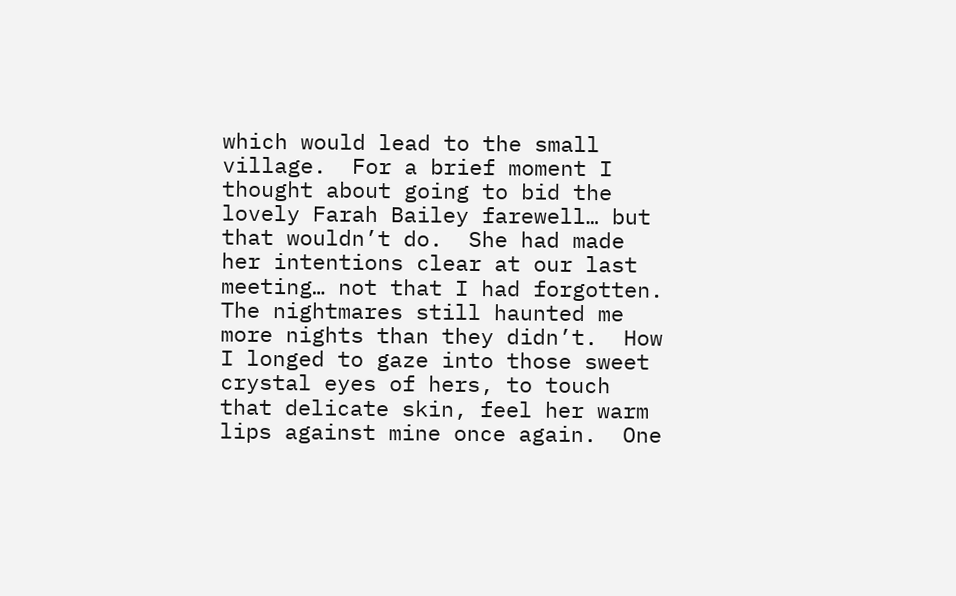which would lead to the small village.  For a brief moment I thought about going to bid the lovely Farah Bailey farewell… but that wouldn’t do.  She had made her intentions clear at our last meeting… not that I had forgotten.  The nightmares still haunted me more nights than they didn’t.  How I longed to gaze into those sweet crystal eyes of hers, to touch that delicate skin, feel her warm lips against mine once again.  One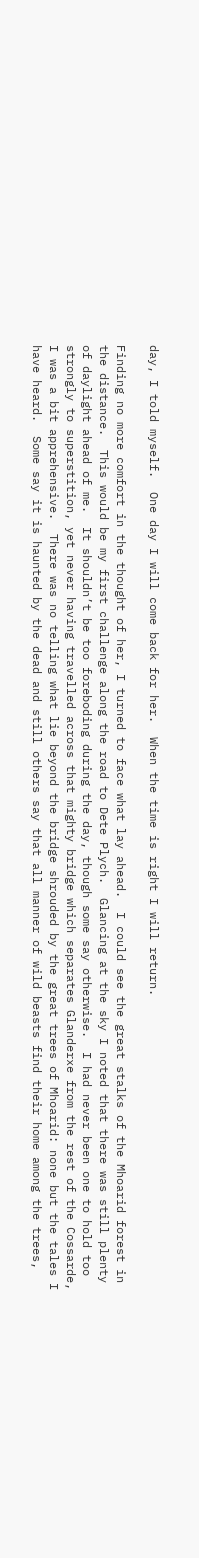day, I told myself.  One day I will come back for her.  When the time is right I will return.

Finding no more comfort in the thought of her, I turned to face what lay ahead.  I could see the great stalks of the Mhoarid forest in the distance.  This would be my first challenge along the road to Dete Plych.  Glancing at the sky I noted that there was still plenty of daylight ahead of me.  It shouldn’t be too foreboding during the day, though some say otherwise.  I had never been one to hold too strongly to superstition, yet never having travelled across that mighty bridge which separates Glanderxe from the rest of the Cossarde, I was a bit apprehensive.  There was no telling what lie beyond the bridge shrouded by the great trees of Mhoarid: none but the tales I have heard.  Some say it is haunted by the dead and still others say that all manner of wild beasts find their home among the trees,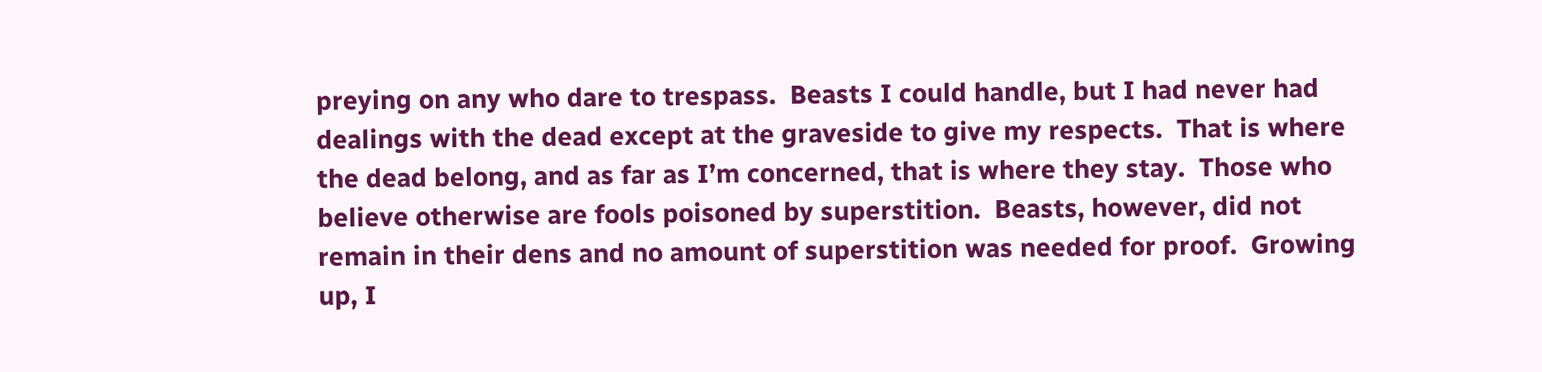preying on any who dare to trespass.  Beasts I could handle, but I had never had dealings with the dead except at the graveside to give my respects.  That is where the dead belong, and as far as I’m concerned, that is where they stay.  Those who believe otherwise are fools poisoned by superstition.  Beasts, however, did not remain in their dens and no amount of superstition was needed for proof.  Growing up, I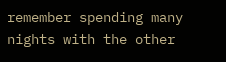remember spending many nights with the other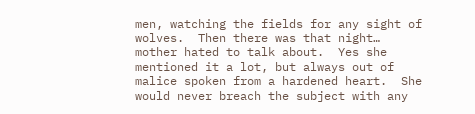men, watching the fields for any sight of wolves.  Then there was that night… mother hated to talk about.  Yes she mentioned it a lot, but always out of malice spoken from a hardened heart.  She would never breach the subject with any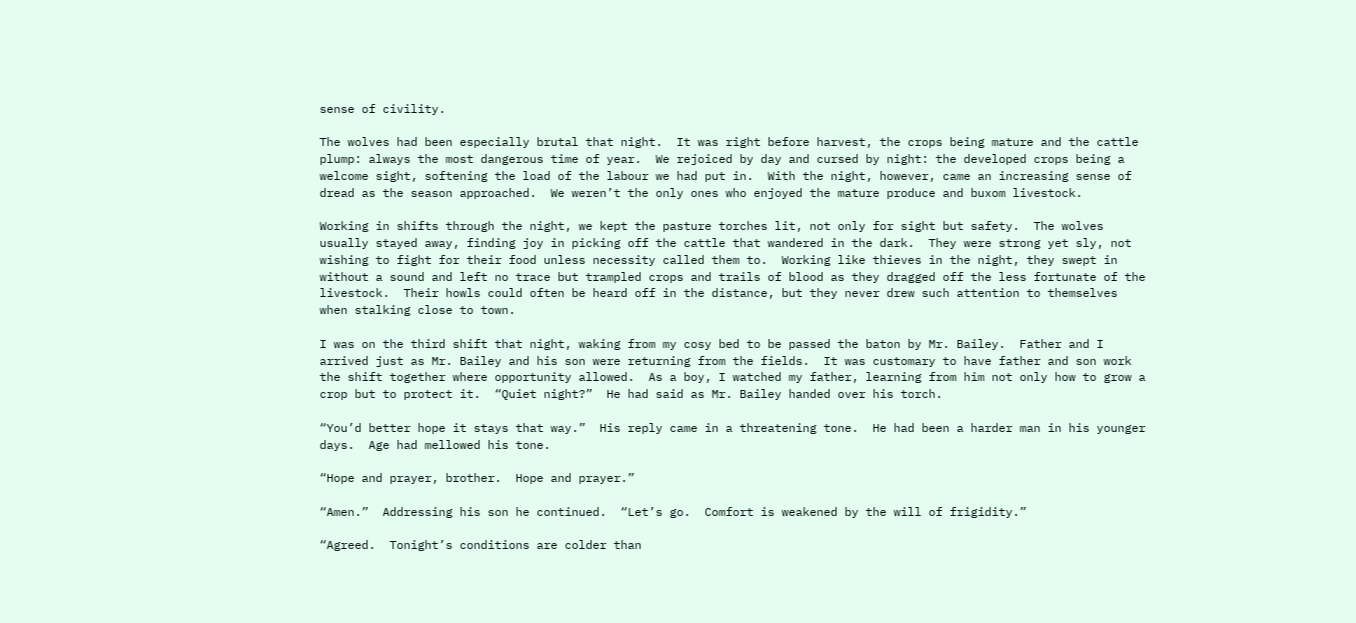sense of civility.

The wolves had been especially brutal that night.  It was right before harvest, the crops being mature and the cattle plump: always the most dangerous time of year.  We rejoiced by day and cursed by night: the developed crops being a welcome sight, softening the load of the labour we had put in.  With the night, however, came an increasing sense of dread as the season approached.  We weren’t the only ones who enjoyed the mature produce and buxom livestock.

Working in shifts through the night, we kept the pasture torches lit, not only for sight but safety.  The wolves usually stayed away, finding joy in picking off the cattle that wandered in the dark.  They were strong yet sly, not wishing to fight for their food unless necessity called them to.  Working like thieves in the night, they swept in without a sound and left no trace but trampled crops and trails of blood as they dragged off the less fortunate of the livestock.  Their howls could often be heard off in the distance, but they never drew such attention to themselves when stalking close to town.

I was on the third shift that night, waking from my cosy bed to be passed the baton by Mr. Bailey.  Father and I arrived just as Mr. Bailey and his son were returning from the fields.  It was customary to have father and son work the shift together where opportunity allowed.  As a boy, I watched my father, learning from him not only how to grow a crop but to protect it.  “Quiet night?”  He had said as Mr. Bailey handed over his torch.

“You’d better hope it stays that way.”  His reply came in a threatening tone.  He had been a harder man in his younger days.  Age had mellowed his tone.

“Hope and prayer, brother.  Hope and prayer.”

“Amen.”  Addressing his son he continued.  “Let’s go.  Comfort is weakened by the will of frigidity.”

“Agreed.  Tonight’s conditions are colder than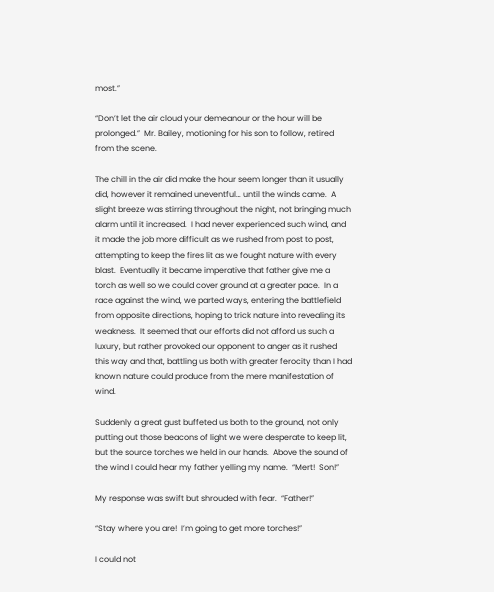most.”

“Don’t let the air cloud your demeanour or the hour will be prolonged.”  Mr. Bailey, motioning for his son to follow, retired from the scene.

The chill in the air did make the hour seem longer than it usually did, however it remained uneventful… until the winds came.  A slight breeze was stirring throughout the night, not bringing much alarm until it increased.  I had never experienced such wind, and it made the job more difficult as we rushed from post to post, attempting to keep the fires lit as we fought nature with every blast.  Eventually it became imperative that father give me a torch as well so we could cover ground at a greater pace.  In a race against the wind, we parted ways, entering the battlefield from opposite directions, hoping to trick nature into revealing its weakness.  It seemed that our efforts did not afford us such a luxury, but rather provoked our opponent to anger as it rushed this way and that, battling us both with greater ferocity than I had known nature could produce from the mere manifestation of wind.

Suddenly a great gust buffeted us both to the ground, not only putting out those beacons of light we were desperate to keep lit, but the source torches we held in our hands.  Above the sound of the wind I could hear my father yelling my name.  “Mert!  Son!”

My response was swift but shrouded with fear.  “Father!”

“Stay where you are!  I’m going to get more torches!”

I could not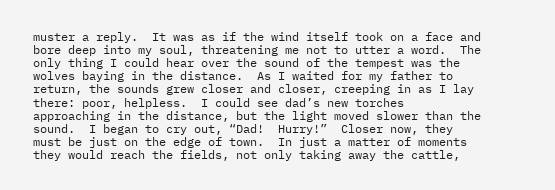muster a reply.  It was as if the wind itself took on a face and bore deep into my soul, threatening me not to utter a word.  The only thing I could hear over the sound of the tempest was the wolves baying in the distance.  As I waited for my father to return, the sounds grew closer and closer, creeping in as I lay there: poor, helpless.  I could see dad’s new torches approaching in the distance, but the light moved slower than the sound.  I began to cry out, “Dad!  Hurry!”  Closer now, they must be just on the edge of town.  In just a matter of moments they would reach the fields, not only taking away the cattle,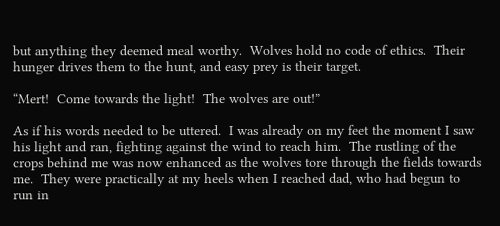but anything they deemed meal worthy.  Wolves hold no code of ethics.  Their hunger drives them to the hunt, and easy prey is their target.

“Mert!  Come towards the light!  The wolves are out!”

As if his words needed to be uttered.  I was already on my feet the moment I saw his light and ran, fighting against the wind to reach him.  The rustling of the crops behind me was now enhanced as the wolves tore through the fields towards me.  They were practically at my heels when I reached dad, who had begun to run in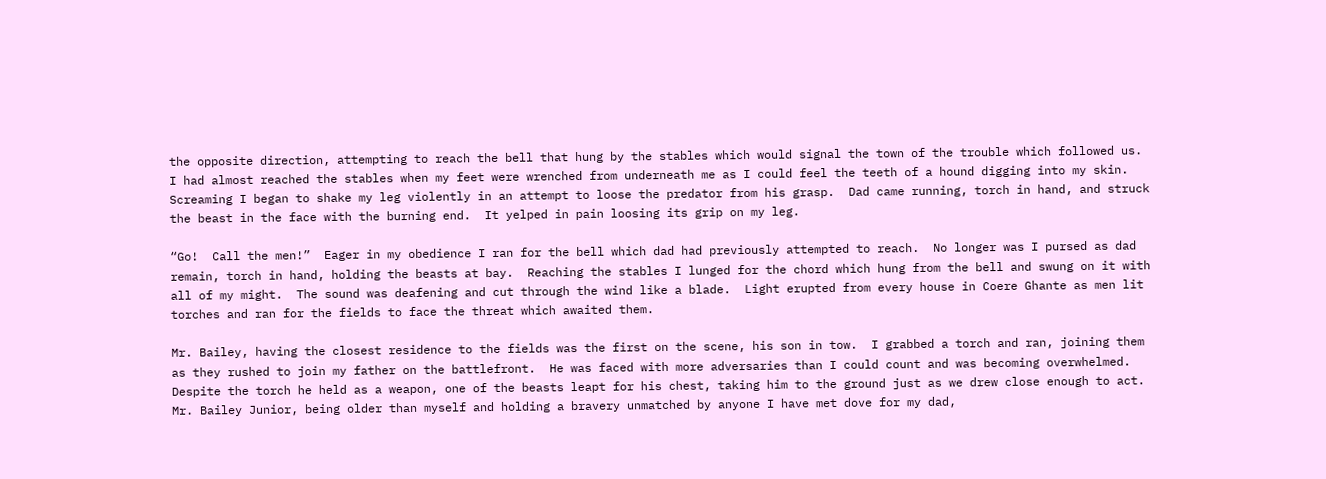the opposite direction, attempting to reach the bell that hung by the stables which would signal the town of the trouble which followed us.  I had almost reached the stables when my feet were wrenched from underneath me as I could feel the teeth of a hound digging into my skin.  Screaming I began to shake my leg violently in an attempt to loose the predator from his grasp.  Dad came running, torch in hand, and struck the beast in the face with the burning end.  It yelped in pain loosing its grip on my leg.

“Go!  Call the men!”  Eager in my obedience I ran for the bell which dad had previously attempted to reach.  No longer was I pursed as dad remain, torch in hand, holding the beasts at bay.  Reaching the stables I lunged for the chord which hung from the bell and swung on it with all of my might.  The sound was deafening and cut through the wind like a blade.  Light erupted from every house in Coere Ghante as men lit torches and ran for the fields to face the threat which awaited them.

Mr. Bailey, having the closest residence to the fields was the first on the scene, his son in tow.  I grabbed a torch and ran, joining them as they rushed to join my father on the battlefront.  He was faced with more adversaries than I could count and was becoming overwhelmed.  Despite the torch he held as a weapon, one of the beasts leapt for his chest, taking him to the ground just as we drew close enough to act.  Mr. Bailey Junior, being older than myself and holding a bravery unmatched by anyone I have met dove for my dad,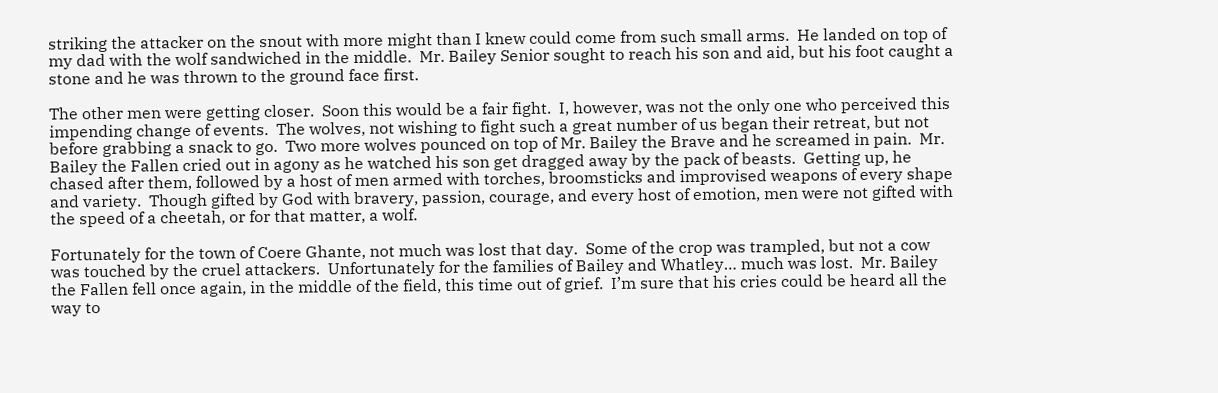striking the attacker on the snout with more might than I knew could come from such small arms.  He landed on top of my dad with the wolf sandwiched in the middle.  Mr. Bailey Senior sought to reach his son and aid, but his foot caught a stone and he was thrown to the ground face first.

The other men were getting closer.  Soon this would be a fair fight.  I, however, was not the only one who perceived this impending change of events.  The wolves, not wishing to fight such a great number of us began their retreat, but not before grabbing a snack to go.  Two more wolves pounced on top of Mr. Bailey the Brave and he screamed in pain.  Mr. Bailey the Fallen cried out in agony as he watched his son get dragged away by the pack of beasts.  Getting up, he chased after them, followed by a host of men armed with torches, broomsticks and improvised weapons of every shape and variety.  Though gifted by God with bravery, passion, courage, and every host of emotion, men were not gifted with the speed of a cheetah, or for that matter, a wolf.

Fortunately for the town of Coere Ghante, not much was lost that day.  Some of the crop was trampled, but not a cow was touched by the cruel attackers.  Unfortunately for the families of Bailey and Whatley… much was lost.  Mr. Bailey the Fallen fell once again, in the middle of the field, this time out of grief.  I’m sure that his cries could be heard all the way to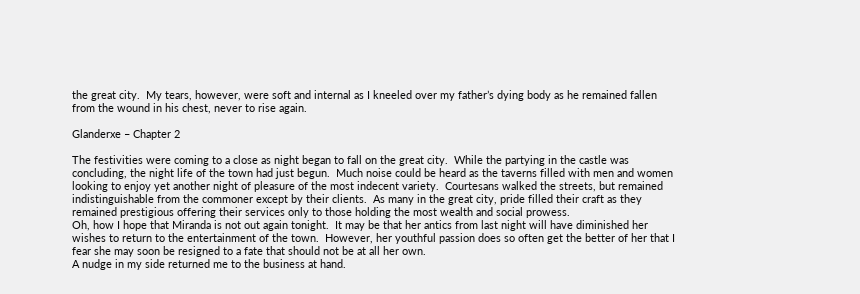the great city.  My tears, however, were soft and internal as I kneeled over my father’s dying body as he remained fallen from the wound in his chest, never to rise again.

Glanderxe – Chapter 2

The festivities were coming to a close as night began to fall on the great city.  While the partying in the castle was concluding, the night life of the town had just begun.  Much noise could be heard as the taverns filled with men and women looking to enjoy yet another night of pleasure of the most indecent variety.  Courtesans walked the streets, but remained indistinguishable from the commoner except by their clients.  As many in the great city, pride filled their craft as they remained prestigious offering their services only to those holding the most wealth and social prowess.
Oh, how I hope that Miranda is not out again tonight.  It may be that her antics from last night will have diminished her wishes to return to the entertainment of the town.  However, her youthful passion does so often get the better of her that I fear she may soon be resigned to a fate that should not be at all her own.
A nudge in my side returned me to the business at hand.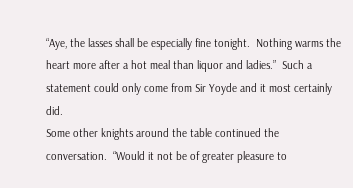“Aye, the lasses shall be especially fine tonight.  Nothing warms the heart more after a hot meal than liquor and ladies.”  Such a statement could only come from Sir Yoyde and it most certainly did.
Some other knights around the table continued the conversation.  “Would it not be of greater pleasure to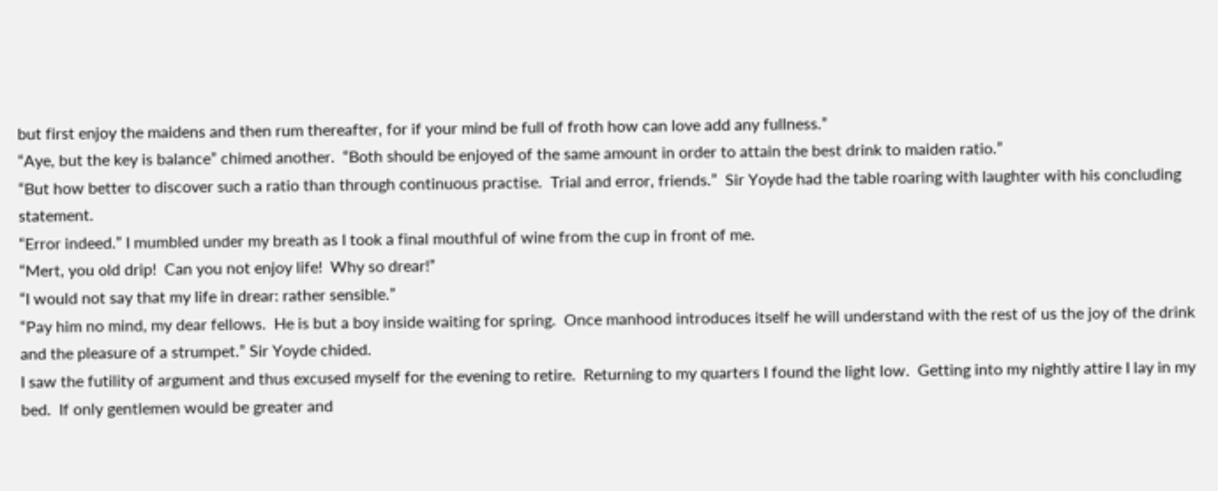but first enjoy the maidens and then rum thereafter, for if your mind be full of froth how can love add any fullness.”
“Aye, but the key is balance” chimed another.  “Both should be enjoyed of the same amount in order to attain the best drink to maiden ratio.”
“But how better to discover such a ratio than through continuous practise.  Trial and error, friends.”  Sir Yoyde had the table roaring with laughter with his concluding statement.
“Error indeed.” I mumbled under my breath as I took a final mouthful of wine from the cup in front of me.
“Mert, you old drip!  Can you not enjoy life!  Why so drear!”
“I would not say that my life in drear: rather sensible.”
“Pay him no mind, my dear fellows.  He is but a boy inside waiting for spring.  Once manhood introduces itself he will understand with the rest of us the joy of the drink and the pleasure of a strumpet.” Sir Yoyde chided.
I saw the futility of argument and thus excused myself for the evening to retire.  Returning to my quarters I found the light low.  Getting into my nightly attire I lay in my bed.  If only gentlemen would be greater and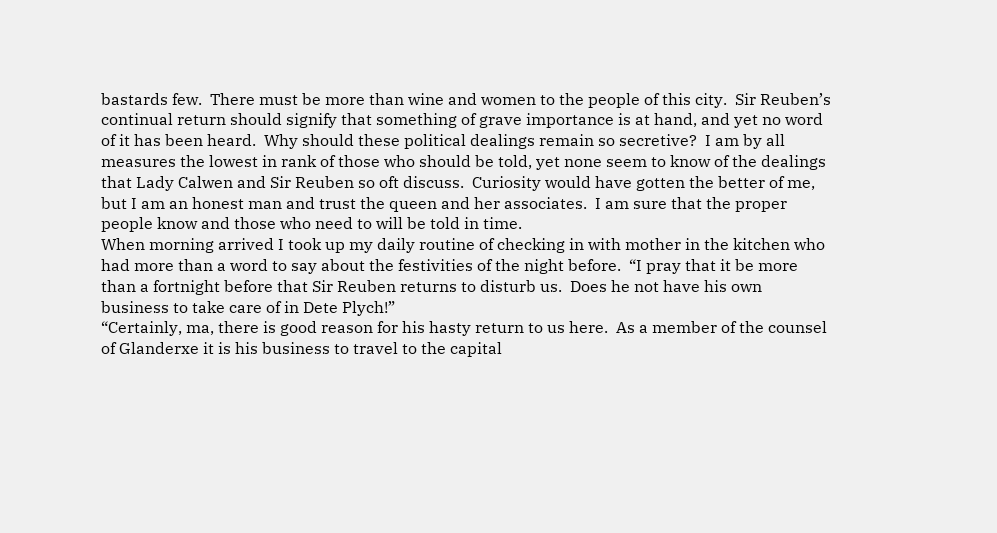bastards few.  There must be more than wine and women to the people of this city.  Sir Reuben’s continual return should signify that something of grave importance is at hand, and yet no word of it has been heard.  Why should these political dealings remain so secretive?  I am by all measures the lowest in rank of those who should be told, yet none seem to know of the dealings that Lady Calwen and Sir Reuben so oft discuss.  Curiosity would have gotten the better of me, but I am an honest man and trust the queen and her associates.  I am sure that the proper people know and those who need to will be told in time.
When morning arrived I took up my daily routine of checking in with mother in the kitchen who had more than a word to say about the festivities of the night before.  “I pray that it be more than a fortnight before that Sir Reuben returns to disturb us.  Does he not have his own business to take care of in Dete Plych!”
“Certainly, ma, there is good reason for his hasty return to us here.  As a member of the counsel of Glanderxe it is his business to travel to the capital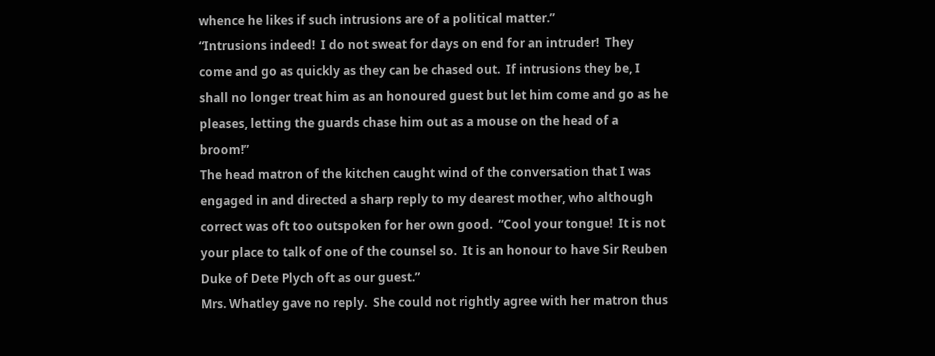whence he likes if such intrusions are of a political matter.”
“Intrusions indeed!  I do not sweat for days on end for an intruder!  They come and go as quickly as they can be chased out.  If intrusions they be, I shall no longer treat him as an honoured guest but let him come and go as he pleases, letting the guards chase him out as a mouse on the head of a broom!”
The head matron of the kitchen caught wind of the conversation that I was engaged in and directed a sharp reply to my dearest mother, who although correct was oft too outspoken for her own good.  “Cool your tongue!  It is not your place to talk of one of the counsel so.  It is an honour to have Sir Reuben Duke of Dete Plych oft as our guest.”
Mrs. Whatley gave no reply.  She could not rightly agree with her matron thus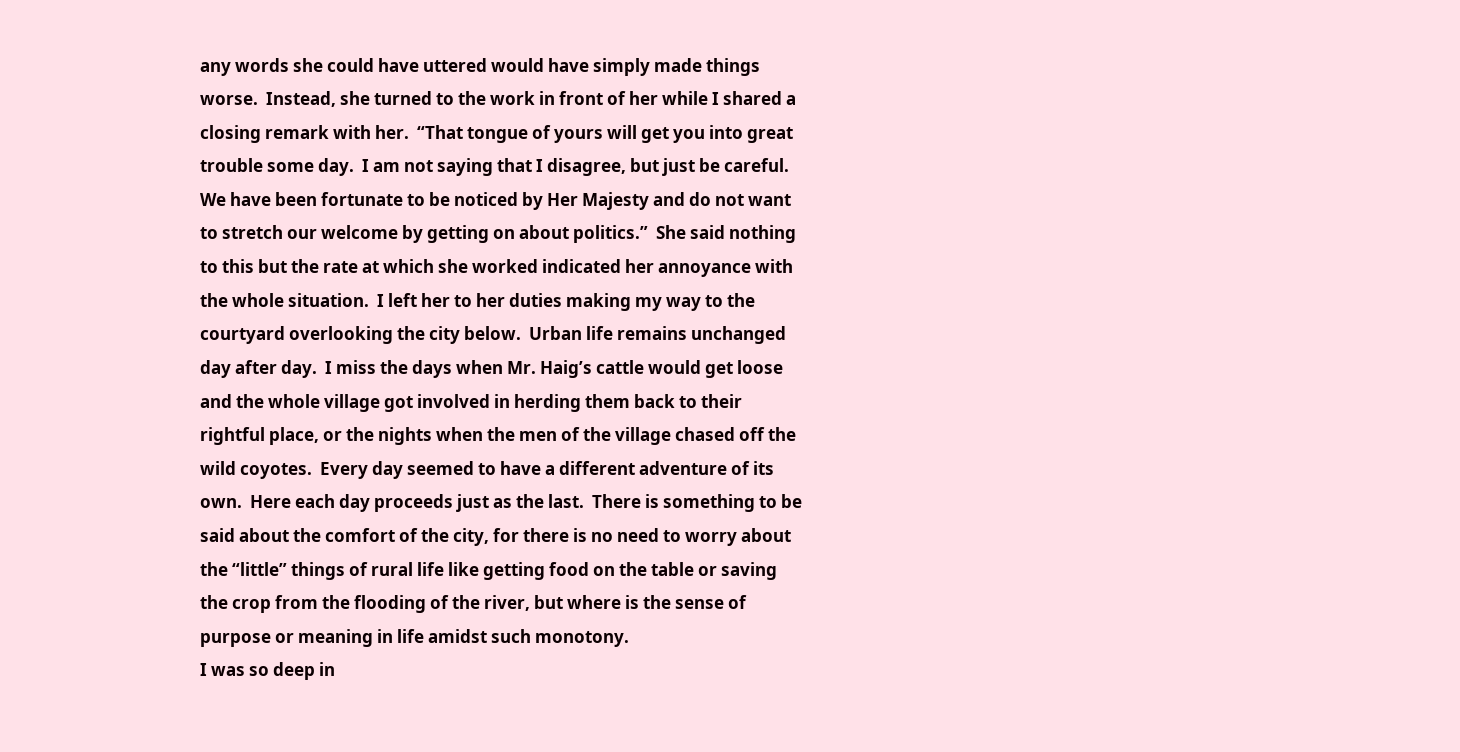any words she could have uttered would have simply made things worse.  Instead, she turned to the work in front of her while I shared a closing remark with her.  “That tongue of yours will get you into great trouble some day.  I am not saying that I disagree, but just be careful.  We have been fortunate to be noticed by Her Majesty and do not want to stretch our welcome by getting on about politics.”  She said nothing to this but the rate at which she worked indicated her annoyance with the whole situation.  I left her to her duties making my way to the courtyard overlooking the city below.  Urban life remains unchanged day after day.  I miss the days when Mr. Haig’s cattle would get loose and the whole village got involved in herding them back to their rightful place, or the nights when the men of the village chased off the wild coyotes.  Every day seemed to have a different adventure of its own.  Here each day proceeds just as the last.  There is something to be said about the comfort of the city, for there is no need to worry about the “little” things of rural life like getting food on the table or saving the crop from the flooding of the river, but where is the sense of purpose or meaning in life amidst such monotony.
I was so deep in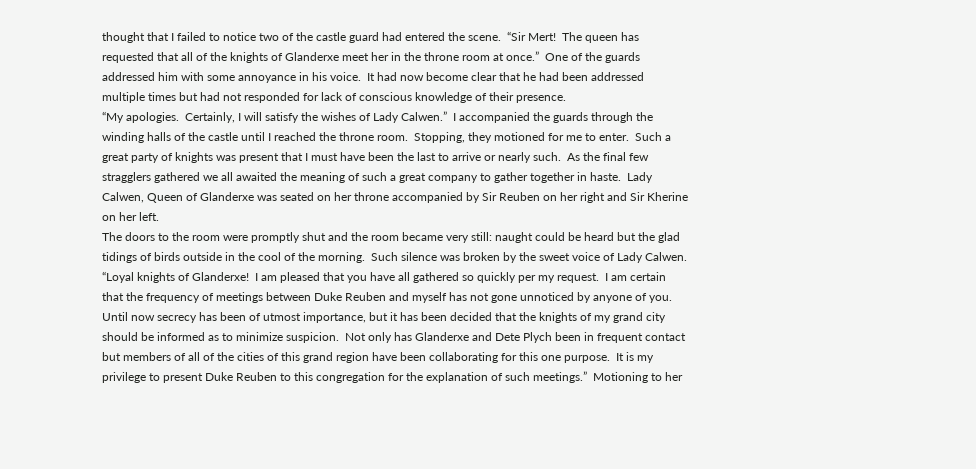thought that I failed to notice two of the castle guard had entered the scene.  “Sir Mert!  The queen has requested that all of the knights of Glanderxe meet her in the throne room at once.”  One of the guards addressed him with some annoyance in his voice.  It had now become clear that he had been addressed multiple times but had not responded for lack of conscious knowledge of their presence.
“My apologies.  Certainly, I will satisfy the wishes of Lady Calwen.”  I accompanied the guards through the winding halls of the castle until I reached the throne room.  Stopping, they motioned for me to enter.  Such a great party of knights was present that I must have been the last to arrive or nearly such.  As the final few stragglers gathered we all awaited the meaning of such a great company to gather together in haste.  Lady Calwen, Queen of Glanderxe was seated on her throne accompanied by Sir Reuben on her right and Sir Kherine on her left.
The doors to the room were promptly shut and the room became very still: naught could be heard but the glad tidings of birds outside in the cool of the morning.  Such silence was broken by the sweet voice of Lady Calwen.  “Loyal knights of Glanderxe!  I am pleased that you have all gathered so quickly per my request.  I am certain that the frequency of meetings between Duke Reuben and myself has not gone unnoticed by anyone of you.  Until now secrecy has been of utmost importance, but it has been decided that the knights of my grand city should be informed as to minimize suspicion.  Not only has Glanderxe and Dete Plych been in frequent contact but members of all of the cities of this grand region have been collaborating for this one purpose.  It is my privilege to present Duke Reuben to this congregation for the explanation of such meetings.”  Motioning to her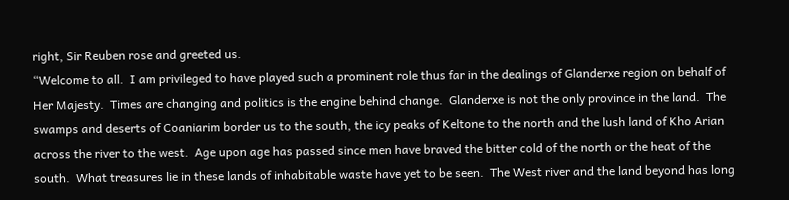right, Sir Reuben rose and greeted us.
“Welcome to all.  I am privileged to have played such a prominent role thus far in the dealings of Glanderxe region on behalf of Her Majesty.  Times are changing and politics is the engine behind change.  Glanderxe is not the only province in the land.  The swamps and deserts of Coaniarim border us to the south, the icy peaks of Keltone to the north and the lush land of Kho Arian across the river to the west.  Age upon age has passed since men have braved the bitter cold of the north or the heat of the south.  What treasures lie in these lands of inhabitable waste have yet to be seen.  The West river and the land beyond has long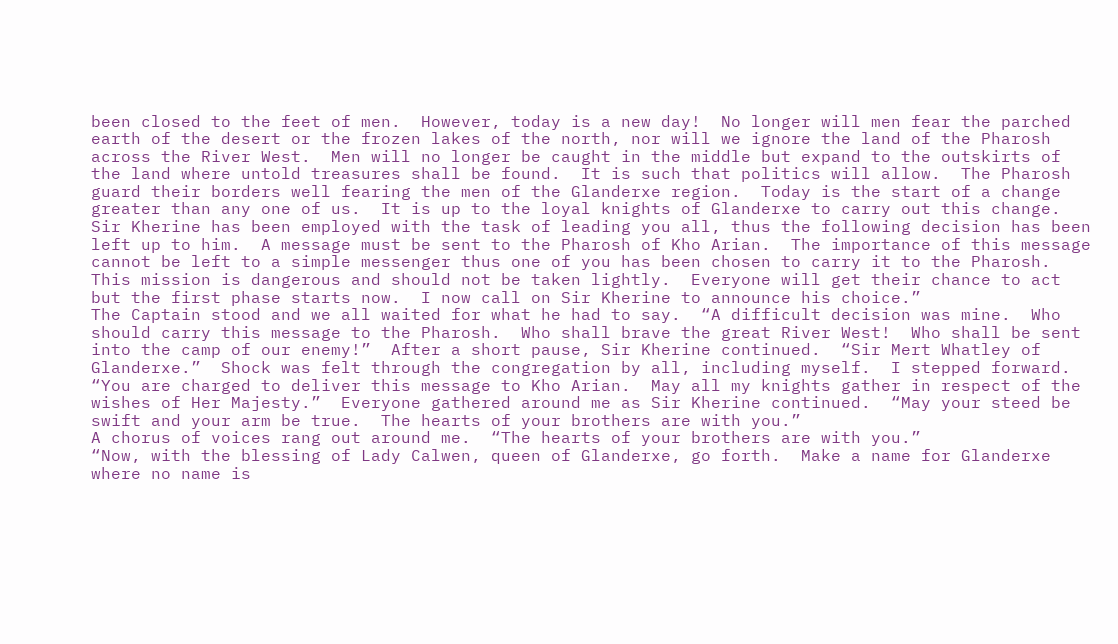been closed to the feet of men.  However, today is a new day!  No longer will men fear the parched earth of the desert or the frozen lakes of the north, nor will we ignore the land of the Pharosh across the River West.  Men will no longer be caught in the middle but expand to the outskirts of the land where untold treasures shall be found.  It is such that politics will allow.  The Pharosh guard their borders well fearing the men of the Glanderxe region.  Today is the start of a change greater than any one of us.  It is up to the loyal knights of Glanderxe to carry out this change.  Sir Kherine has been employed with the task of leading you all, thus the following decision has been left up to him.  A message must be sent to the Pharosh of Kho Arian.  The importance of this message cannot be left to a simple messenger thus one of you has been chosen to carry it to the Pharosh.  This mission is dangerous and should not be taken lightly.  Everyone will get their chance to act but the first phase starts now.  I now call on Sir Kherine to announce his choice.”
The Captain stood and we all waited for what he had to say.  “A difficult decision was mine.  Who should carry this message to the Pharosh.  Who shall brave the great River West!  Who shall be sent into the camp of our enemy!”  After a short pause, Sir Kherine continued.  “Sir Mert Whatley of Glanderxe.”  Shock was felt through the congregation by all, including myself.  I stepped forward.  “You are charged to deliver this message to Kho Arian.  May all my knights gather in respect of the wishes of Her Majesty.”  Everyone gathered around me as Sir Kherine continued.  “May your steed be swift and your arm be true.  The hearts of your brothers are with you.”
A chorus of voices rang out around me.  “The hearts of your brothers are with you.”
“Now, with the blessing of Lady Calwen, queen of Glanderxe, go forth.  Make a name for Glanderxe where no name is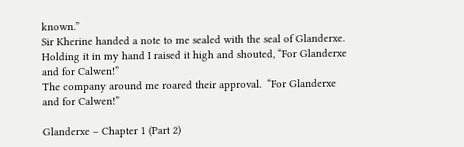known.”
Sir Kherine handed a note to me sealed with the seal of Glanderxe.  Holding it in my hand I raised it high and shouted, “For Glanderxe and for Calwen!”
The company around me roared their approval.  “For Glanderxe and for Calwen!”

Glanderxe – Chapter 1 (Part 2)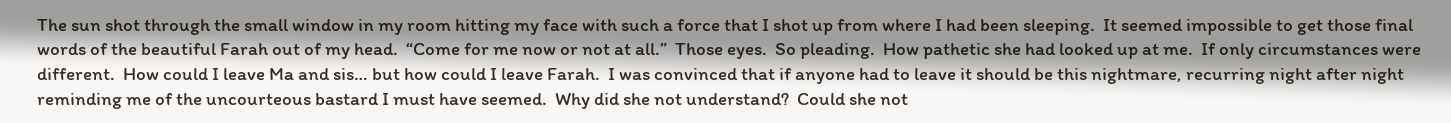The sun shot through the small window in my room hitting my face with such a force that I shot up from where I had been sleeping.  It seemed impossible to get those final words of the beautiful Farah out of my head.  “Come for me now or not at all.”  Those eyes.  So pleading.  How pathetic she had looked up at me.  If only circumstances were different.  How could I leave Ma and sis… but how could I leave Farah.  I was convinced that if anyone had to leave it should be this nightmare, recurring night after night reminding me of the uncourteous bastard I must have seemed.  Why did she not understand?  Could she not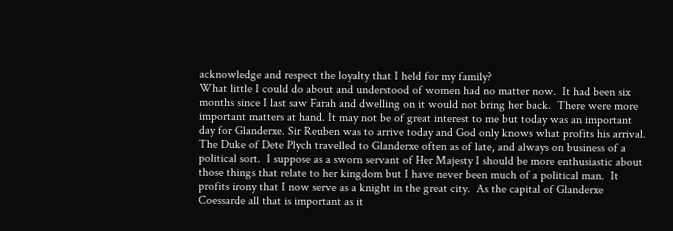acknowledge and respect the loyalty that I held for my family?
What little I could do about and understood of women had no matter now.  It had been six months since I last saw Farah and dwelling on it would not bring her back.  There were more important matters at hand. It may not be of great interest to me but today was an important day for Glanderxe. Sir Reuben was to arrive today and God only knows what profits his arrival.  The Duke of Dete Plych travelled to Glanderxe often as of late, and always on business of a political sort.  I suppose as a sworn servant of Her Majesty I should be more enthusiastic about those things that relate to her kingdom but I have never been much of a political man.  It profits irony that I now serve as a knight in the great city.  As the capital of Glanderxe Coessarde all that is important as it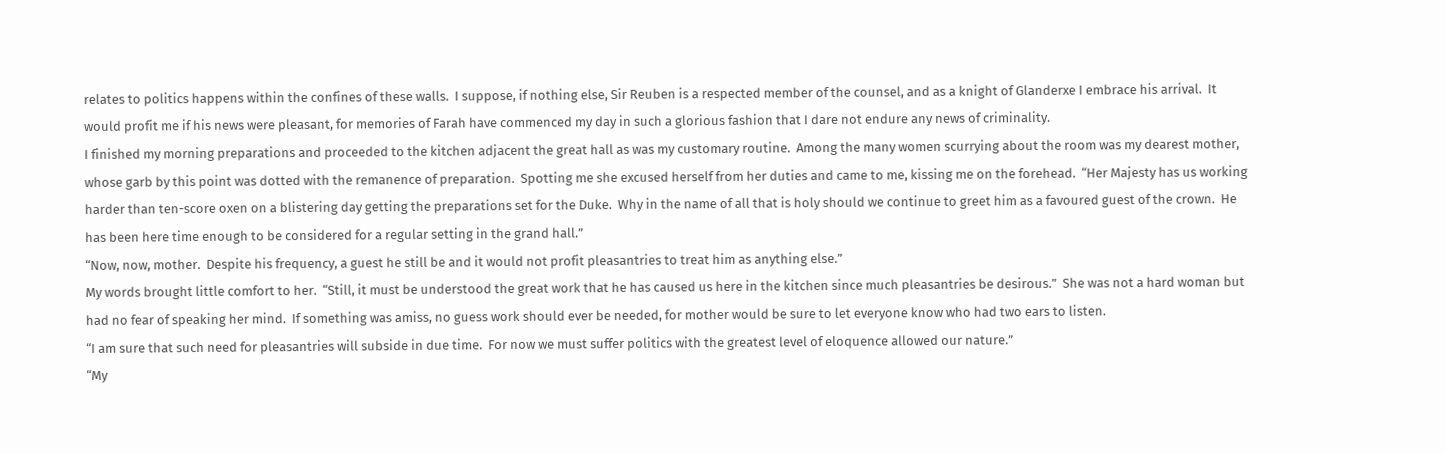relates to politics happens within the confines of these walls.  I suppose, if nothing else, Sir Reuben is a respected member of the counsel, and as a knight of Glanderxe I embrace his arrival.  It would profit me if his news were pleasant, for memories of Farah have commenced my day in such a glorious fashion that I dare not endure any news of criminality.
I finished my morning preparations and proceeded to the kitchen adjacent the great hall as was my customary routine.  Among the many women scurrying about the room was my dearest mother, whose garb by this point was dotted with the remanence of preparation.  Spotting me she excused herself from her duties and came to me, kissing me on the forehead.  “Her Majesty has us working harder than ten-score oxen on a blistering day getting the preparations set for the Duke.  Why in the name of all that is holy should we continue to greet him as a favoured guest of the crown.  He has been here time enough to be considered for a regular setting in the grand hall.”
“Now, now, mother.  Despite his frequency, a guest he still be and it would not profit pleasantries to treat him as anything else.”
My words brought little comfort to her.  “Still, it must be understood the great work that he has caused us here in the kitchen since much pleasantries be desirous.”  She was not a hard woman but had no fear of speaking her mind.  If something was amiss, no guess work should ever be needed, for mother would be sure to let everyone know who had two ears to listen.
“I am sure that such need for pleasantries will subside in due time.  For now we must suffer politics with the greatest level of eloquence allowed our nature.”
“My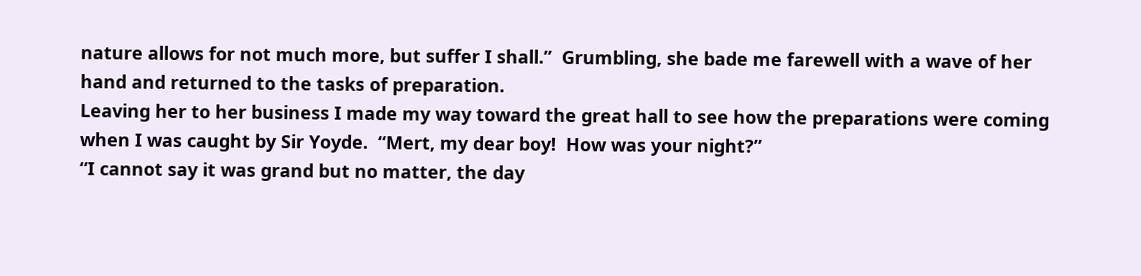nature allows for not much more, but suffer I shall.”  Grumbling, she bade me farewell with a wave of her hand and returned to the tasks of preparation.
Leaving her to her business I made my way toward the great hall to see how the preparations were coming when I was caught by Sir Yoyde.  “Mert, my dear boy!  How was your night?”
“I cannot say it was grand but no matter, the day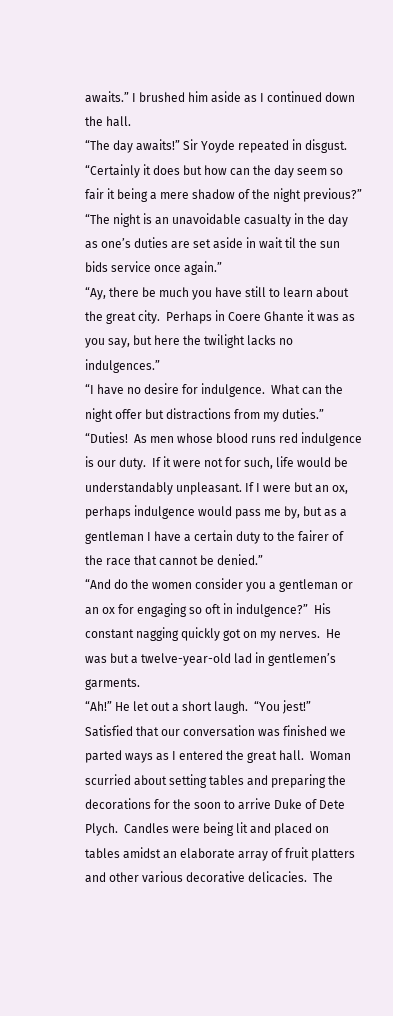awaits.” I brushed him aside as I continued down the hall.
“The day awaits!” Sir Yoyde repeated in disgust.  “Certainly it does but how can the day seem so fair it being a mere shadow of the night previous?”
“The night is an unavoidable casualty in the day as one’s duties are set aside in wait til the sun bids service once again.”
“Ay, there be much you have still to learn about the great city.  Perhaps in Coere Ghante it was as you say, but here the twilight lacks no indulgences.”
“I have no desire for indulgence.  What can the night offer but distractions from my duties.”
“Duties!  As men whose blood runs red indulgence is our duty.  If it were not for such, life would be understandably unpleasant. If I were but an ox, perhaps indulgence would pass me by, but as a gentleman I have a certain duty to the fairer of the race that cannot be denied.”
“And do the women consider you a gentleman or an ox for engaging so oft in indulgence?”  His constant nagging quickly got on my nerves.  He was but a twelve-year-old lad in gentlemen’s garments.
“Ah!” He let out a short laugh.  “You jest!”
Satisfied that our conversation was finished we parted ways as I entered the great hall.  Woman scurried about setting tables and preparing the decorations for the soon to arrive Duke of Dete Plych.  Candles were being lit and placed on tables amidst an elaborate array of fruit platters and other various decorative delicacies.  The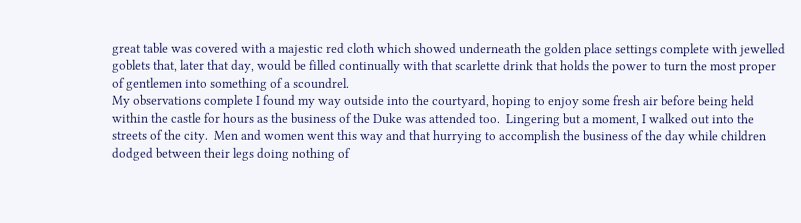great table was covered with a majestic red cloth which showed underneath the golden place settings complete with jewelled goblets that, later that day, would be filled continually with that scarlette drink that holds the power to turn the most proper of gentlemen into something of a scoundrel.
My observations complete I found my way outside into the courtyard, hoping to enjoy some fresh air before being held within the castle for hours as the business of the Duke was attended too.  Lingering but a moment, I walked out into the streets of the city.  Men and women went this way and that hurrying to accomplish the business of the day while children dodged between their legs doing nothing of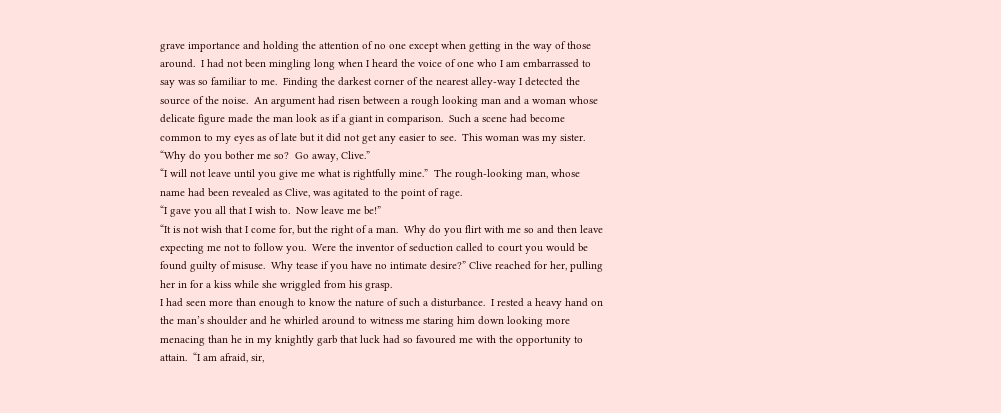grave importance and holding the attention of no one except when getting in the way of those around.  I had not been mingling long when I heard the voice of one who I am embarrassed to say was so familiar to me.  Finding the darkest corner of the nearest alley-way I detected the source of the noise.  An argument had risen between a rough looking man and a woman whose delicate figure made the man look as if a giant in comparison.  Such a scene had become common to my eyes as of late but it did not get any easier to see.  This woman was my sister.  “Why do you bother me so?  Go away, Clive.”
“I will not leave until you give me what is rightfully mine.”  The rough-looking man, whose name had been revealed as Clive, was agitated to the point of rage.
“I gave you all that I wish to.  Now leave me be!”
“It is not wish that I come for, but the right of a man.  Why do you flirt with me so and then leave expecting me not to follow you.  Were the inventor of seduction called to court you would be found guilty of misuse.  Why tease if you have no intimate desire?” Clive reached for her, pulling her in for a kiss while she wriggled from his grasp.
I had seen more than enough to know the nature of such a disturbance.  I rested a heavy hand on the man’s shoulder and he whirled around to witness me staring him down looking more menacing than he in my knightly garb that luck had so favoured me with the opportunity to attain.  “I am afraid, sir,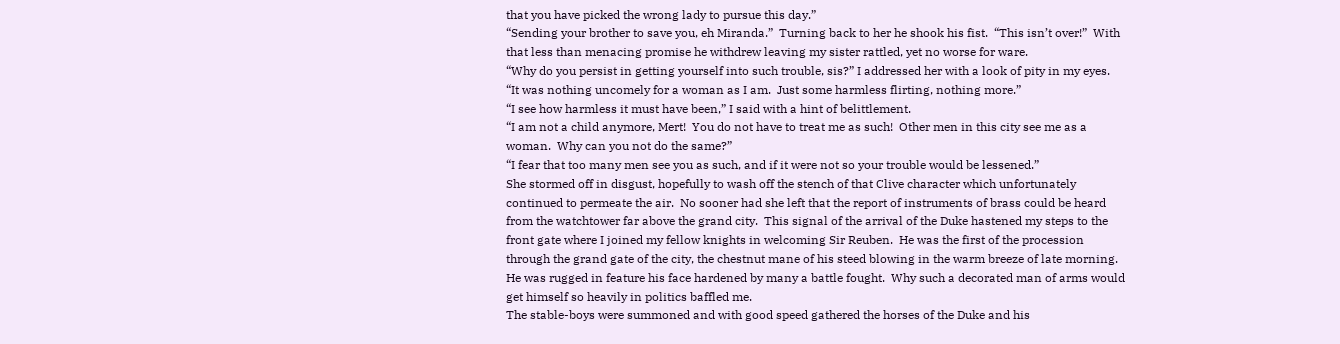that you have picked the wrong lady to pursue this day.”
“Sending your brother to save you, eh Miranda.”  Turning back to her he shook his fist.  “This isn’t over!”  With that less than menacing promise he withdrew leaving my sister rattled, yet no worse for ware.
“Why do you persist in getting yourself into such trouble, sis?” I addressed her with a look of pity in my eyes.
“It was nothing uncomely for a woman as I am.  Just some harmless flirting, nothing more.”
“I see how harmless it must have been,” I said with a hint of belittlement.
“I am not a child anymore, Mert!  You do not have to treat me as such!  Other men in this city see me as a woman.  Why can you not do the same?”
“I fear that too many men see you as such, and if it were not so your trouble would be lessened.”
She stormed off in disgust, hopefully to wash off the stench of that Clive character which unfortunately continued to permeate the air.  No sooner had she left that the report of instruments of brass could be heard from the watchtower far above the grand city.  This signal of the arrival of the Duke hastened my steps to the front gate where I joined my fellow knights in welcoming Sir Reuben.  He was the first of the procession through the grand gate of the city, the chestnut mane of his steed blowing in the warm breeze of late morning.  He was rugged in feature his face hardened by many a battle fought.  Why such a decorated man of arms would get himself so heavily in politics baffled me.
The stable-boys were summoned and with good speed gathered the horses of the Duke and his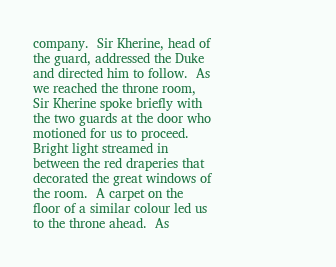company.  Sir Kherine, head of the guard, addressed the Duke and directed him to follow.  As we reached the throne room, Sir Kherine spoke briefly with the two guards at the door who motioned for us to proceed.  Bright light streamed in between the red draperies that decorated the great windows of the room.  A carpet on the floor of a similar colour led us to the throne ahead.  As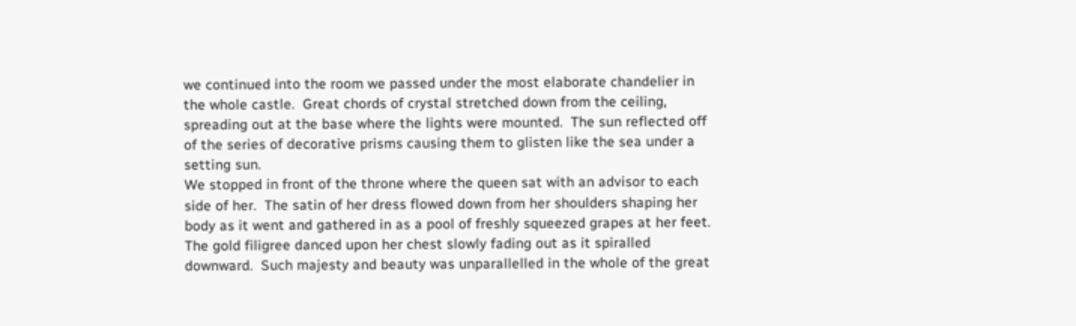we continued into the room we passed under the most elaborate chandelier in the whole castle.  Great chords of crystal stretched down from the ceiling, spreading out at the base where the lights were mounted.  The sun reflected off of the series of decorative prisms causing them to glisten like the sea under a setting sun.
We stopped in front of the throne where the queen sat with an advisor to each side of her.  The satin of her dress flowed down from her shoulders shaping her body as it went and gathered in as a pool of freshly squeezed grapes at her feet.  The gold filigree danced upon her chest slowly fading out as it spiralled downward.  Such majesty and beauty was unparallelled in the whole of the great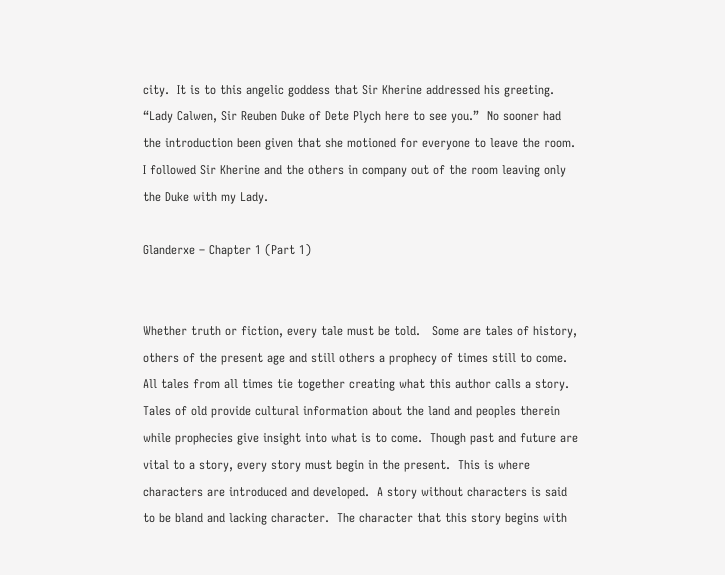city.  It is to this angelic goddess that Sir Kherine addressed his greeting.  “Lady Calwen, Sir Reuben Duke of Dete Plych here to see you.”  No sooner had the introduction been given that she motioned for everyone to leave the room.  I followed Sir Kherine and the others in company out of the room leaving only the Duke with my Lady.

Glanderxe – Chapter 1 (Part 1)


Whether truth or fiction, every tale must be told.   Some are tales of history, others of the present age and still others a prophecy of times still to come.  All tales from all times tie together creating what this author calls a story.  Tales of old provide cultural information about the land and peoples therein while prophecies give insight into what is to come.  Though past and future are vital to a story, every story must begin in the present.  This is where characters are introduced and developed.  A story without characters is said to be bland and lacking character.  The character that this story begins with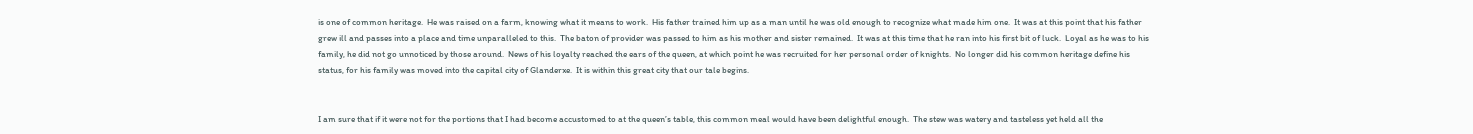is one of common heritage.  He was raised on a farm, knowing what it means to work.  His father trained him up as a man until he was old enough to recognize what made him one.  It was at this point that his father grew ill and passes into a place and time unparalleled to this.  The baton of provider was passed to him as his mother and sister remained.  It was at this time that he ran into his first bit of luck.  Loyal as he was to his family, he did not go unnoticed by those around.  News of his loyalty reached the ears of the queen, at which point he was recruited for her personal order of knights.  No longer did his common heritage define his status, for his family was moved into the capital city of Glanderxe.  It is within this great city that our tale begins.


I am sure that if it were not for the portions that I had become accustomed to at the queen’s table, this common meal would have been delightful enough.  The stew was watery and tasteless yet held all the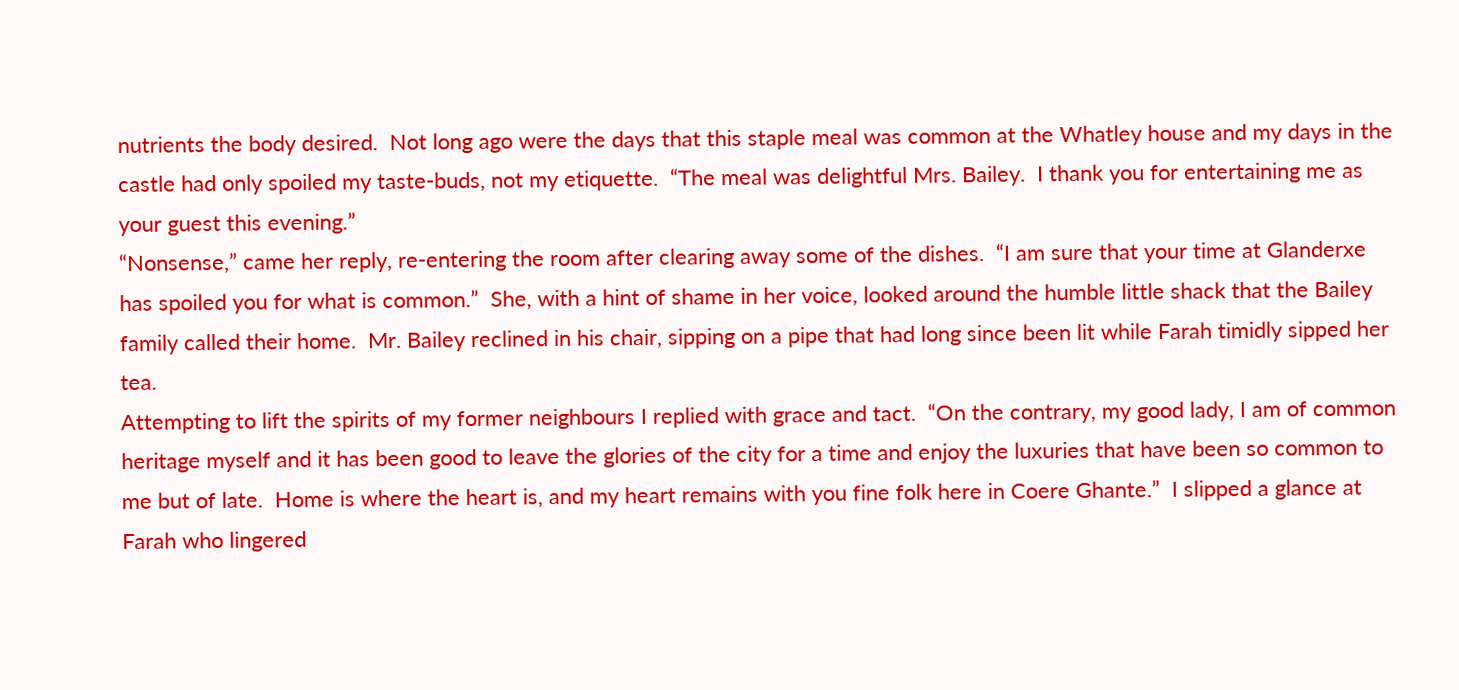nutrients the body desired.  Not long ago were the days that this staple meal was common at the Whatley house and my days in the castle had only spoiled my taste-buds, not my etiquette.  “The meal was delightful Mrs. Bailey.  I thank you for entertaining me as your guest this evening.”
“Nonsense,” came her reply, re-entering the room after clearing away some of the dishes.  “I am sure that your time at Glanderxe has spoiled you for what is common.”  She, with a hint of shame in her voice, looked around the humble little shack that the Bailey family called their home.  Mr. Bailey reclined in his chair, sipping on a pipe that had long since been lit while Farah timidly sipped her tea.
Attempting to lift the spirits of my former neighbours I replied with grace and tact.  “On the contrary, my good lady, I am of common heritage myself and it has been good to leave the glories of the city for a time and enjoy the luxuries that have been so common to me but of late.  Home is where the heart is, and my heart remains with you fine folk here in Coere Ghante.”  I slipped a glance at Farah who lingered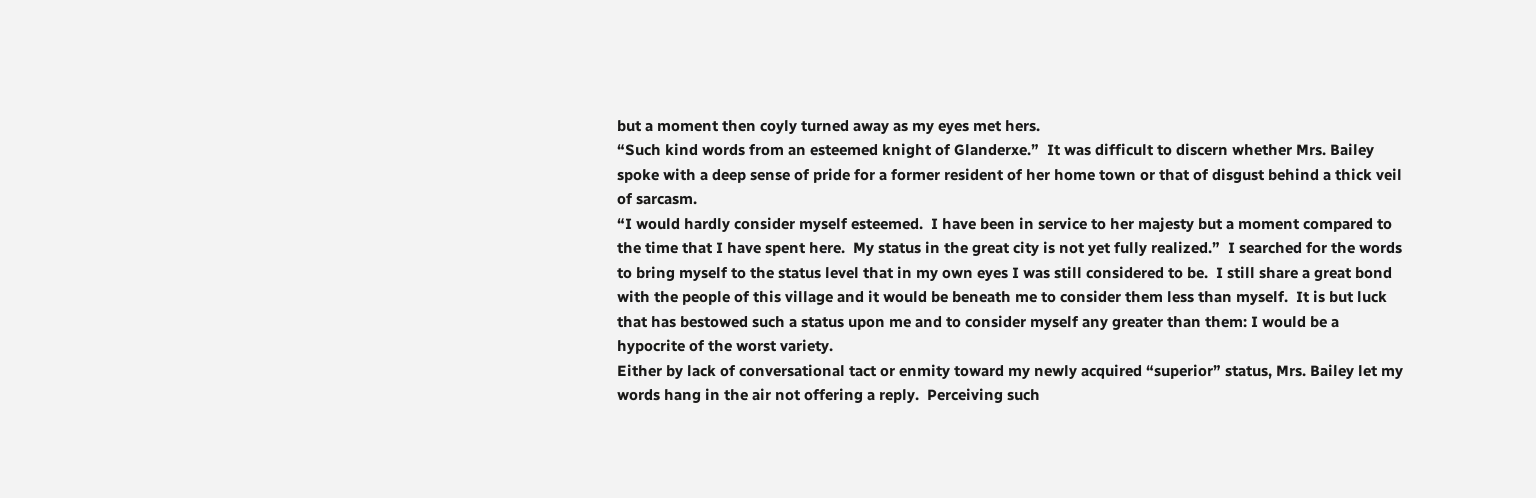but a moment then coyly turned away as my eyes met hers.
“Such kind words from an esteemed knight of Glanderxe.”  It was difficult to discern whether Mrs. Bailey spoke with a deep sense of pride for a former resident of her home town or that of disgust behind a thick veil of sarcasm.
“I would hardly consider myself esteemed.  I have been in service to her majesty but a moment compared to the time that I have spent here.  My status in the great city is not yet fully realized.”  I searched for the words to bring myself to the status level that in my own eyes I was still considered to be.  I still share a great bond with the people of this village and it would be beneath me to consider them less than myself.  It is but luck that has bestowed such a status upon me and to consider myself any greater than them: I would be a hypocrite of the worst variety.
Either by lack of conversational tact or enmity toward my newly acquired “superior” status, Mrs. Bailey let my words hang in the air not offering a reply.  Perceiving such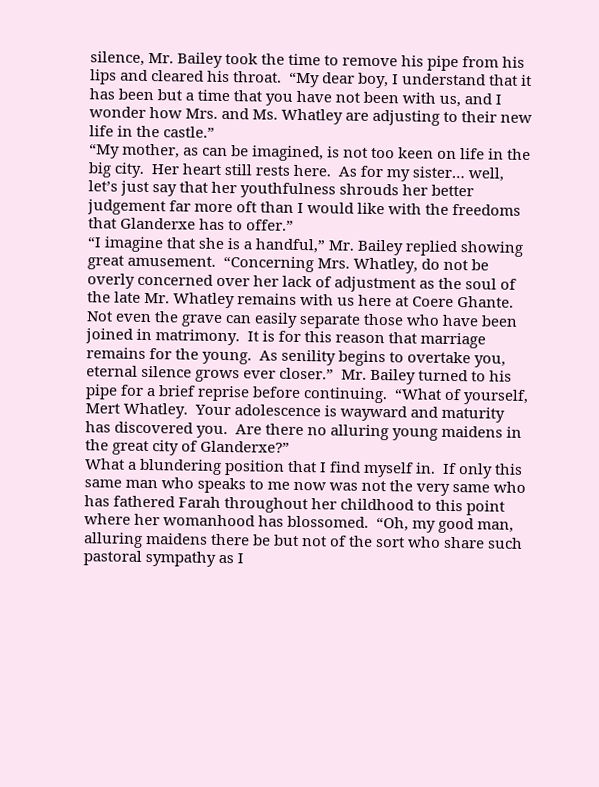silence, Mr. Bailey took the time to remove his pipe from his lips and cleared his throat.  “My dear boy, I understand that it has been but a time that you have not been with us, and I wonder how Mrs. and Ms. Whatley are adjusting to their new life in the castle.”
“My mother, as can be imagined, is not too keen on life in the big city.  Her heart still rests here.  As for my sister… well, let’s just say that her youthfulness shrouds her better judgement far more oft than I would like with the freedoms that Glanderxe has to offer.”
“I imagine that she is a handful,” Mr. Bailey replied showing great amusement.  “Concerning Mrs. Whatley, do not be overly concerned over her lack of adjustment as the soul of the late Mr. Whatley remains with us here at Coere Ghante.  Not even the grave can easily separate those who have been joined in matrimony.  It is for this reason that marriage remains for the young.  As senility begins to overtake you, eternal silence grows ever closer.”  Mr. Bailey turned to his pipe for a brief reprise before continuing.  “What of yourself, Mert Whatley.  Your adolescence is wayward and maturity has discovered you.  Are there no alluring young maidens in the great city of Glanderxe?”
What a blundering position that I find myself in.  If only this same man who speaks to me now was not the very same who has fathered Farah throughout her childhood to this point where her womanhood has blossomed.  “Oh, my good man, alluring maidens there be but not of the sort who share such pastoral sympathy as I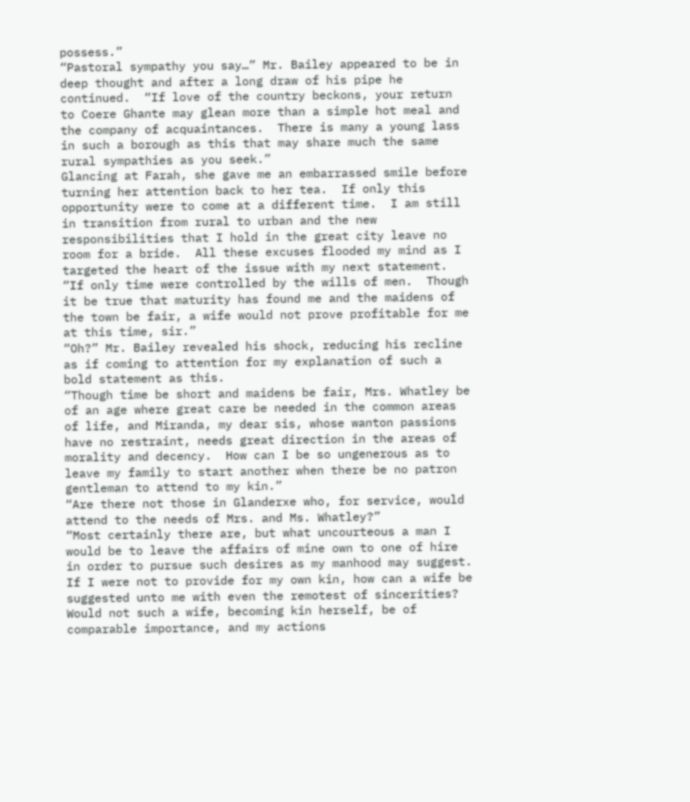possess.”
“Pastoral sympathy you say…” Mr. Bailey appeared to be in deep thought and after a long draw of his pipe he continued.  “If love of the country beckons, your return to Coere Ghante may glean more than a simple hot meal and the company of acquaintances.  There is many a young lass in such a borough as this that may share much the same rural sympathies as you seek.”
Glancing at Farah, she gave me an embarrassed smile before turning her attention back to her tea.  If only this opportunity were to come at a different time.  I am still in transition from rural to urban and the new responsibilities that I hold in the great city leave no room for a bride.  All these excuses flooded my mind as I targeted the heart of the issue with my next statement.  “If only time were controlled by the wills of men.  Though it be true that maturity has found me and the maidens of the town be fair, a wife would not prove profitable for me at this time, sir.”
“Oh?” Mr. Bailey revealed his shock, reducing his recline as if coming to attention for my explanation of such a bold statement as this.
“Though time be short and maidens be fair, Mrs. Whatley be of an age where great care be needed in the common areas of life, and Miranda, my dear sis, whose wanton passions have no restraint, needs great direction in the areas of morality and decency.  How can I be so ungenerous as to leave my family to start another when there be no patron gentleman to attend to my kin.”
“Are there not those in Glanderxe who, for service, would attend to the needs of Mrs. and Ms. Whatley?”
“Most certainly there are, but what uncourteous a man I would be to leave the affairs of mine own to one of hire in order to pursue such desires as my manhood may suggest.  If I were not to provide for my own kin, how can a wife be suggested unto me with even the remotest of sincerities?  Would not such a wife, becoming kin herself, be of comparable importance, and my actions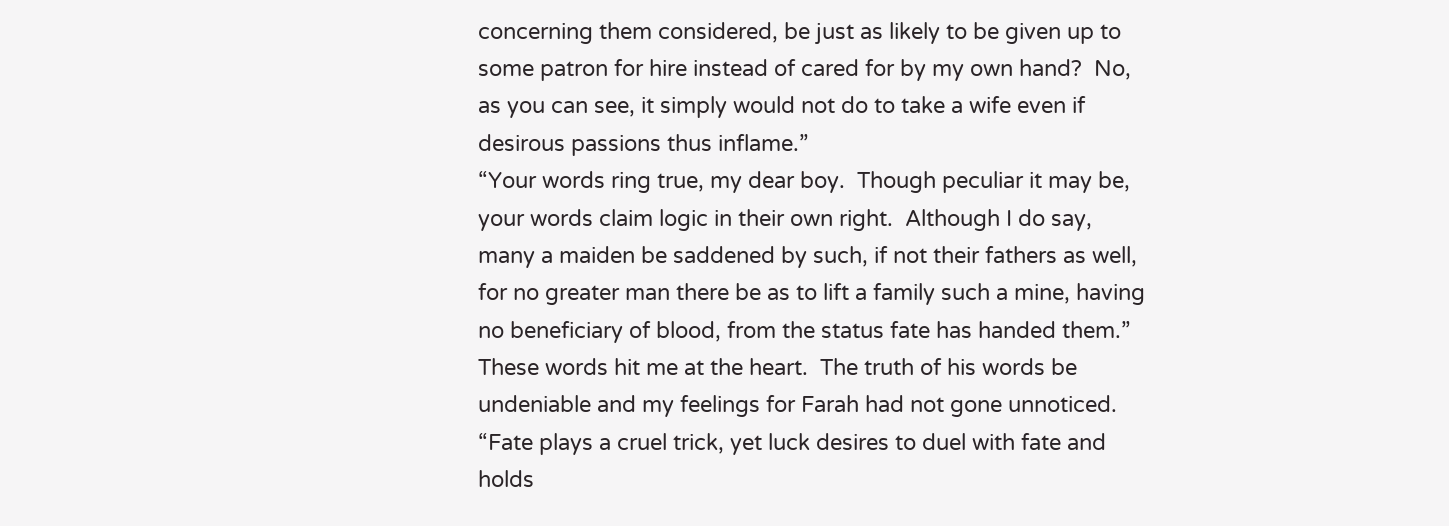concerning them considered, be just as likely to be given up to some patron for hire instead of cared for by my own hand?  No, as you can see, it simply would not do to take a wife even if desirous passions thus inflame.”
“Your words ring true, my dear boy.  Though peculiar it may be, your words claim logic in their own right.  Although I do say, many a maiden be saddened by such, if not their fathers as well, for no greater man there be as to lift a family such a mine, having no beneficiary of blood, from the status fate has handed them.”
These words hit me at the heart.  The truth of his words be undeniable and my feelings for Farah had not gone unnoticed.  “Fate plays a cruel trick, yet luck desires to duel with fate and holds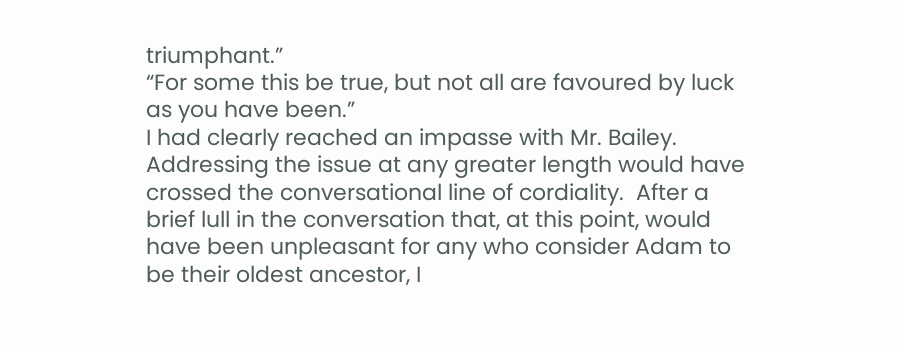triumphant.”
“For some this be true, but not all are favoured by luck as you have been.”
I had clearly reached an impasse with Mr. Bailey.  Addressing the issue at any greater length would have crossed the conversational line of cordiality.  After a brief lull in the conversation that, at this point, would have been unpleasant for any who consider Adam to be their oldest ancestor, I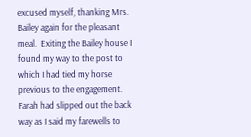excused myself, thanking Mrs. Bailey again for the pleasant meal.  Exiting the Bailey house I found my way to the post to which I had tied my horse previous to the engagement.  Farah had slipped out the back way as I said my farewells to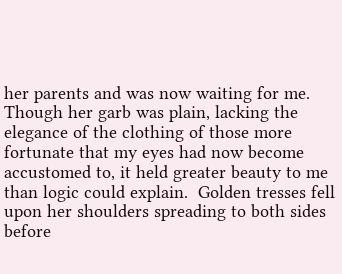her parents and was now waiting for me.  Though her garb was plain, lacking the elegance of the clothing of those more fortunate that my eyes had now become accustomed to, it held greater beauty to me than logic could explain.  Golden tresses fell upon her shoulders spreading to both sides before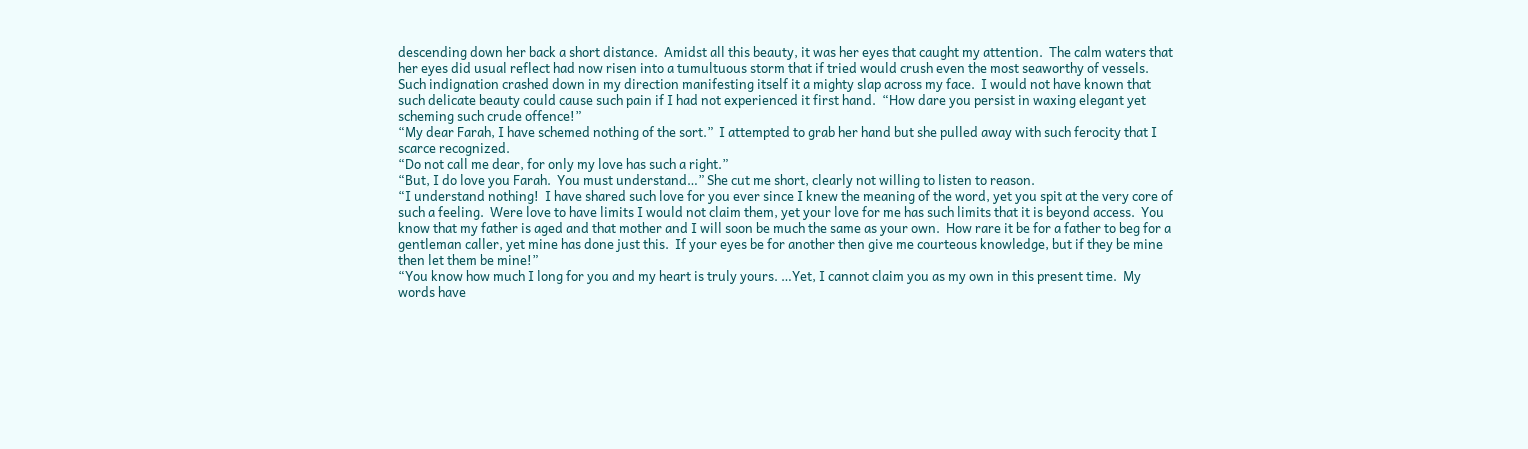descending down her back a short distance.  Amidst all this beauty, it was her eyes that caught my attention.  The calm waters that her eyes did usual reflect had now risen into a tumultuous storm that if tried would crush even the most seaworthy of vessels.  Such indignation crashed down in my direction manifesting itself it a mighty slap across my face.  I would not have known that such delicate beauty could cause such pain if I had not experienced it first hand.  “How dare you persist in waxing elegant yet scheming such crude offence!”
“My dear Farah, I have schemed nothing of the sort.”  I attempted to grab her hand but she pulled away with such ferocity that I scarce recognized.
“Do not call me dear, for only my love has such a right.”
“But, I do love you Farah.  You must understand…” She cut me short, clearly not willing to listen to reason.
“I understand nothing!  I have shared such love for you ever since I knew the meaning of the word, yet you spit at the very core of such a feeling.  Were love to have limits I would not claim them, yet your love for me has such limits that it is beyond access.  You know that my father is aged and that mother and I will soon be much the same as your own.  How rare it be for a father to beg for a gentleman caller, yet mine has done just this.  If your eyes be for another then give me courteous knowledge, but if they be mine then let them be mine!”
“You know how much I long for you and my heart is truly yours. …Yet, I cannot claim you as my own in this present time.  My words have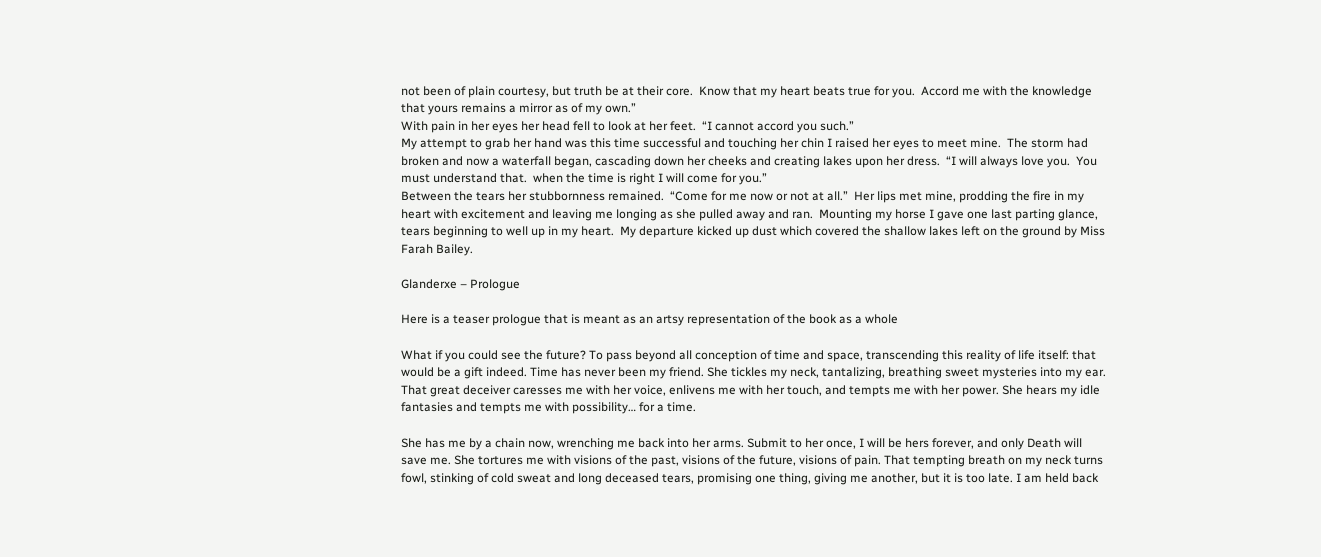not been of plain courtesy, but truth be at their core.  Know that my heart beats true for you.  Accord me with the knowledge that yours remains a mirror as of my own.”
With pain in her eyes her head fell to look at her feet.  “I cannot accord you such.”
My attempt to grab her hand was this time successful and touching her chin I raised her eyes to meet mine.  The storm had broken and now a waterfall began, cascading down her cheeks and creating lakes upon her dress.  “I will always love you.  You must understand that.  when the time is right I will come for you.”
Between the tears her stubbornness remained.  “Come for me now or not at all.”  Her lips met mine, prodding the fire in my heart with excitement and leaving me longing as she pulled away and ran.  Mounting my horse I gave one last parting glance, tears beginning to well up in my heart.  My departure kicked up dust which covered the shallow lakes left on the ground by Miss Farah Bailey.

Glanderxe – Prologue

Here is a teaser prologue that is meant as an artsy representation of the book as a whole

What if you could see the future? To pass beyond all conception of time and space, transcending this reality of life itself: that would be a gift indeed. Time has never been my friend. She tickles my neck, tantalizing, breathing sweet mysteries into my ear. That great deceiver caresses me with her voice, enlivens me with her touch, and tempts me with her power. She hears my idle fantasies and tempts me with possibility… for a time.

She has me by a chain now, wrenching me back into her arms. Submit to her once, I will be hers forever, and only Death will save me. She tortures me with visions of the past, visions of the future, visions of pain. That tempting breath on my neck turns fowl, stinking of cold sweat and long deceased tears, promising one thing, giving me another, but it is too late. I am held back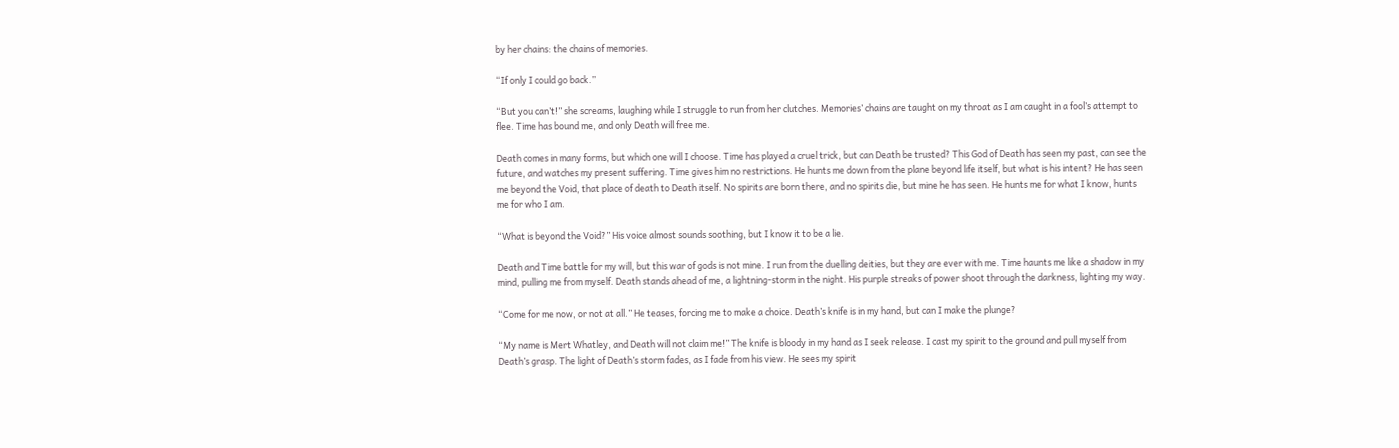by her chains: the chains of memories.

“If only I could go back.”

“But you can’t!” she screams, laughing while I struggle to run from her clutches. Memories’ chains are taught on my throat as I am caught in a fool’s attempt to flee. Time has bound me, and only Death will free me.

Death comes in many forms, but which one will I choose. Time has played a cruel trick, but can Death be trusted? This God of Death has seen my past, can see the future, and watches my present suffering. Time gives him no restrictions. He hunts me down from the plane beyond life itself, but what is his intent? He has seen me beyond the Void, that place of death to Death itself. No spirits are born there, and no spirits die, but mine he has seen. He hunts me for what I know, hunts me for who I am.

“What is beyond the Void?” His voice almost sounds soothing, but I know it to be a lie.

Death and Time battle for my will, but this war of gods is not mine. I run from the duelling deities, but they are ever with me. Time haunts me like a shadow in my mind, pulling me from myself. Death stands ahead of me, a lightning-storm in the night. His purple streaks of power shoot through the darkness, lighting my way.

“Come for me now, or not at all.” He teases, forcing me to make a choice. Death’s knife is in my hand, but can I make the plunge?

“My name is Mert Whatley, and Death will not claim me!” The knife is bloody in my hand as I seek release. I cast my spirit to the ground and pull myself from Death’s grasp. The light of Death’s storm fades, as I fade from his view. He sees my spirit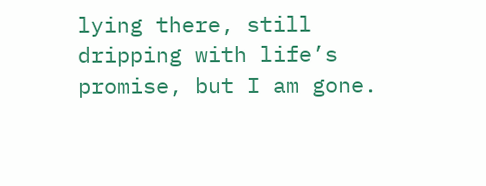lying there, still dripping with life’s promise, but I am gone.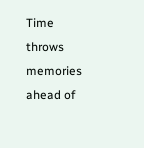Time throws memories ahead of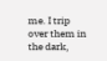me. I trip over them in the dark,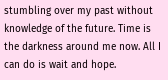stumbling over my past without knowledge of the future. Time is the darkness around me now. All I can do is wait and hope.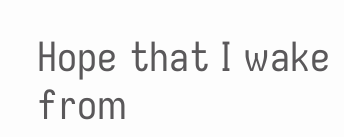Hope that I wake from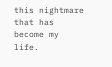this nightmare that has become my life.